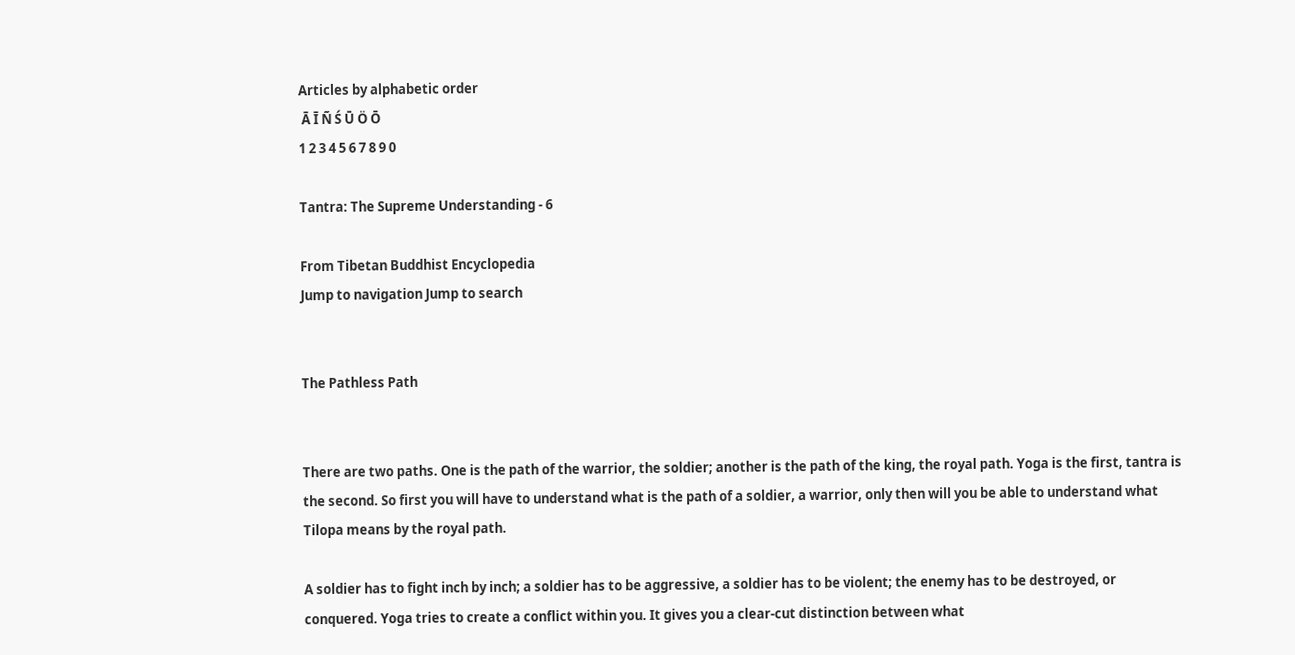Articles by alphabetic order
 Ā Ī Ñ Ś Ū Ö Ō
1 2 3 4 5 6 7 8 9 0

Tantra: The Supreme Understanding - 6

From Tibetan Buddhist Encyclopedia
Jump to navigation Jump to search


The Pathless Path


There are two paths. One is the path of the warrior, the soldier; another is the path of the king, the royal path. Yoga is the first, tantra is the second. So first you will have to understand what is the path of a soldier, a warrior, only then will you be able to understand what Tilopa means by the royal path.

A soldier has to fight inch by inch; a soldier has to be aggressive, a soldier has to be violent; the enemy has to be destroyed, or conquered. Yoga tries to create a conflict within you. It gives you a clear-cut distinction between what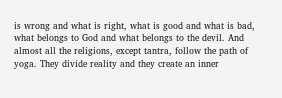is wrong and what is right, what is good and what is bad, what belongs to God and what belongs to the devil. And almost all the religions, except tantra, follow the path of yoga. They divide reality and they create an inner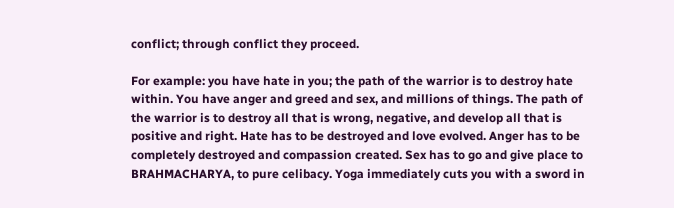conflict; through conflict they proceed.

For example: you have hate in you; the path of the warrior is to destroy hate within. You have anger and greed and sex, and millions of things. The path of the warrior is to destroy all that is wrong, negative, and develop all that is positive and right. Hate has to be destroyed and love evolved. Anger has to be completely destroyed and compassion created. Sex has to go and give place to BRAHMACHARYA, to pure celibacy. Yoga immediately cuts you with a sword in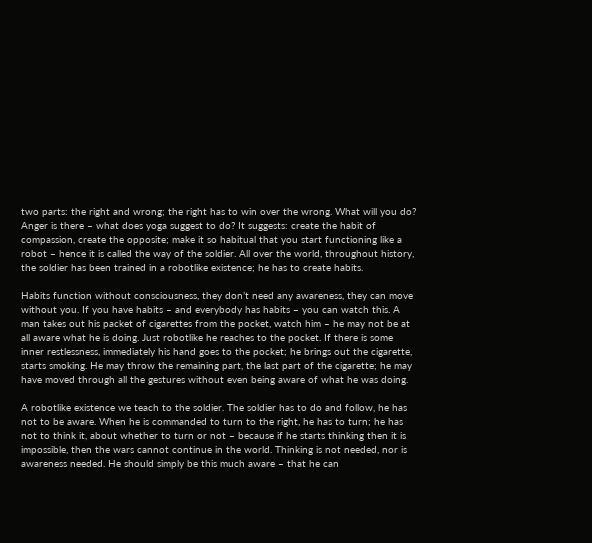two parts: the right and wrong; the right has to win over the wrong. What will you do? Anger is there – what does yoga suggest to do? It suggests: create the habit of compassion, create the opposite; make it so habitual that you start functioning like a robot – hence it is called the way of the soldier. All over the world, throughout history, the soldier has been trained in a robotlike existence; he has to create habits.

Habits function without consciousness, they don’t need any awareness, they can move without you. If you have habits – and everybody has habits – you can watch this. A man takes out his packet of cigarettes from the pocket, watch him – he may not be at all aware what he is doing. Just robotlike he reaches to the pocket. If there is some inner restlessness, immediately his hand goes to the pocket; he brings out the cigarette, starts smoking. He may throw the remaining part, the last part of the cigarette; he may have moved through all the gestures without even being aware of what he was doing.

A robotlike existence we teach to the soldier. The soldier has to do and follow, he has not to be aware. When he is commanded to turn to the right, he has to turn; he has not to think it, about whether to turn or not – because if he starts thinking then it is impossible, then the wars cannot continue in the world. Thinking is not needed, nor is awareness needed. He should simply be this much aware – that he can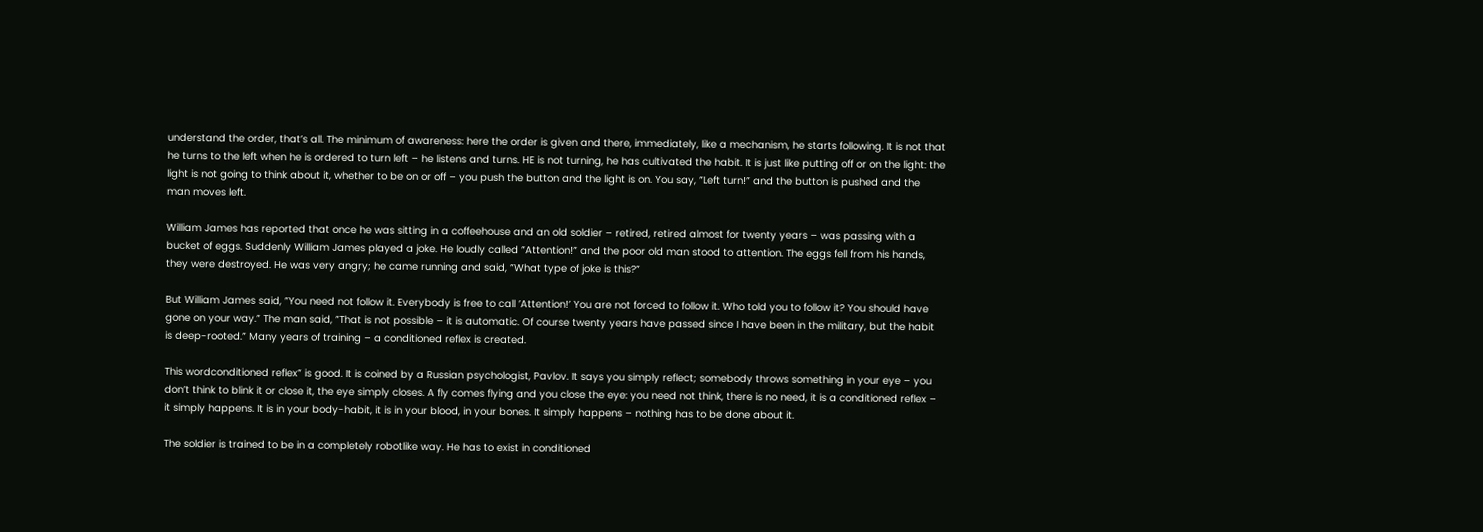understand the order, that’s all. The minimum of awareness: here the order is given and there, immediately, like a mechanism, he starts following. It is not that he turns to the left when he is ordered to turn left – he listens and turns. HE is not turning, he has cultivated the habit. It is just like putting off or on the light: the light is not going to think about it, whether to be on or off – you push the button and the light is on. You say, ”Left turn!” and the button is pushed and the man moves left.

William James has reported that once he was sitting in a coffeehouse and an old soldier – retired, retired almost for twenty years – was passing with a bucket of eggs. Suddenly William James played a joke. He loudly called ”Attention!” and the poor old man stood to attention. The eggs fell from his hands, they were destroyed. He was very angry; he came running and said, ”What type of joke is this?”

But William James said, ”You need not follow it. Everybody is free to call ’Attention!’ You are not forced to follow it. Who told you to follow it? You should have gone on your way.” The man said, ”That is not possible – it is automatic. Of course twenty years have passed since I have been in the military, but the habit is deep-rooted.” Many years of training – a conditioned reflex is created.

This wordconditioned reflex” is good. It is coined by a Russian psychologist, Pavlov. It says you simply reflect; somebody throws something in your eye – you don’t think to blink it or close it, the eye simply closes. A fly comes flying and you close the eye: you need not think, there is no need, it is a conditioned reflex – it simply happens. It is in your body-habit, it is in your blood, in your bones. It simply happens – nothing has to be done about it.

The soldier is trained to be in a completely robotlike way. He has to exist in conditioned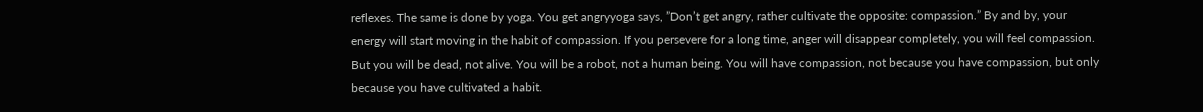reflexes. The same is done by yoga. You get angryyoga says, ”Don’t get angry, rather cultivate the opposite: compassion.” By and by, your energy will start moving in the habit of compassion. If you persevere for a long time, anger will disappear completely, you will feel compassion. But you will be dead, not alive. You will be a robot, not a human being. You will have compassion, not because you have compassion, but only because you have cultivated a habit.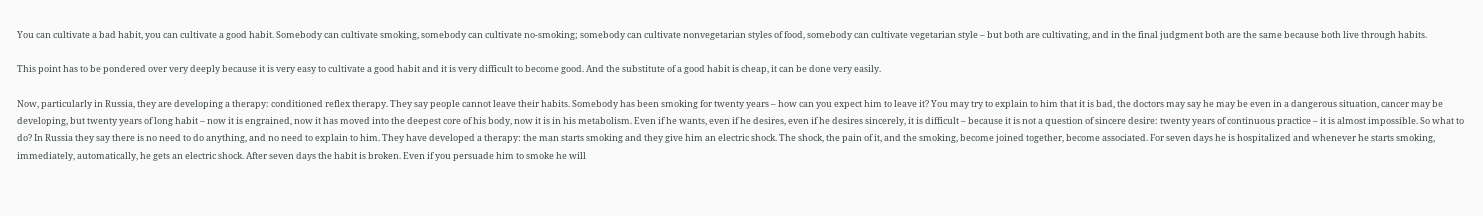You can cultivate a bad habit, you can cultivate a good habit. Somebody can cultivate smoking, somebody can cultivate no-smoking; somebody can cultivate nonvegetarian styles of food, somebody can cultivate vegetarian style – but both are cultivating, and in the final judgment both are the same because both live through habits.

This point has to be pondered over very deeply because it is very easy to cultivate a good habit and it is very difficult to become good. And the substitute of a good habit is cheap, it can be done very easily.

Now, particularly in Russia, they are developing a therapy: conditioned reflex therapy. They say people cannot leave their habits. Somebody has been smoking for twenty years – how can you expect him to leave it? You may try to explain to him that it is bad, the doctors may say he may be even in a dangerous situation, cancer may be developing, but twenty years of long habit – now it is engrained, now it has moved into the deepest core of his body, now it is in his metabolism. Even if he wants, even if he desires, even if he desires sincerely, it is difficult – because it is not a question of sincere desire: twenty years of continuous practice – it is almost impossible. So what to do? In Russia they say there is no need to do anything, and no need to explain to him. They have developed a therapy: the man starts smoking and they give him an electric shock. The shock, the pain of it, and the smoking, become joined together, become associated. For seven days he is hospitalized and whenever he starts smoking, immediately, automatically, he gets an electric shock. After seven days the habit is broken. Even if you persuade him to smoke he will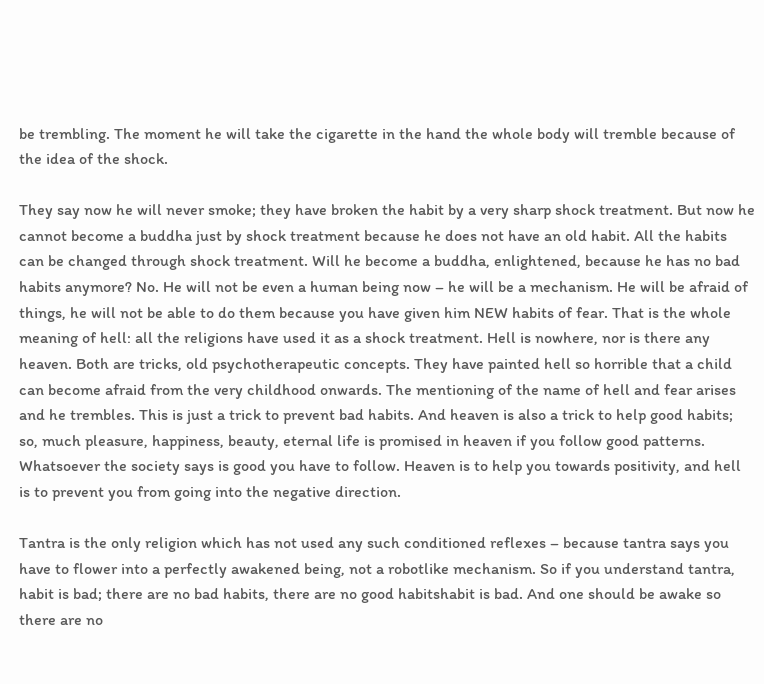be trembling. The moment he will take the cigarette in the hand the whole body will tremble because of the idea of the shock.

They say now he will never smoke; they have broken the habit by a very sharp shock treatment. But now he cannot become a buddha just by shock treatment because he does not have an old habit. All the habits can be changed through shock treatment. Will he become a buddha, enlightened, because he has no bad habits anymore? No. He will not be even a human being now – he will be a mechanism. He will be afraid of things, he will not be able to do them because you have given him NEW habits of fear. That is the whole meaning of hell: all the religions have used it as a shock treatment. Hell is nowhere, nor is there any heaven. Both are tricks, old psychotherapeutic concepts. They have painted hell so horrible that a child can become afraid from the very childhood onwards. The mentioning of the name of hell and fear arises and he trembles. This is just a trick to prevent bad habits. And heaven is also a trick to help good habits; so, much pleasure, happiness, beauty, eternal life is promised in heaven if you follow good patterns. Whatsoever the society says is good you have to follow. Heaven is to help you towards positivity, and hell is to prevent you from going into the negative direction.

Tantra is the only religion which has not used any such conditioned reflexes – because tantra says you have to flower into a perfectly awakened being, not a robotlike mechanism. So if you understand tantra, habit is bad; there are no bad habits, there are no good habitshabit is bad. And one should be awake so there are no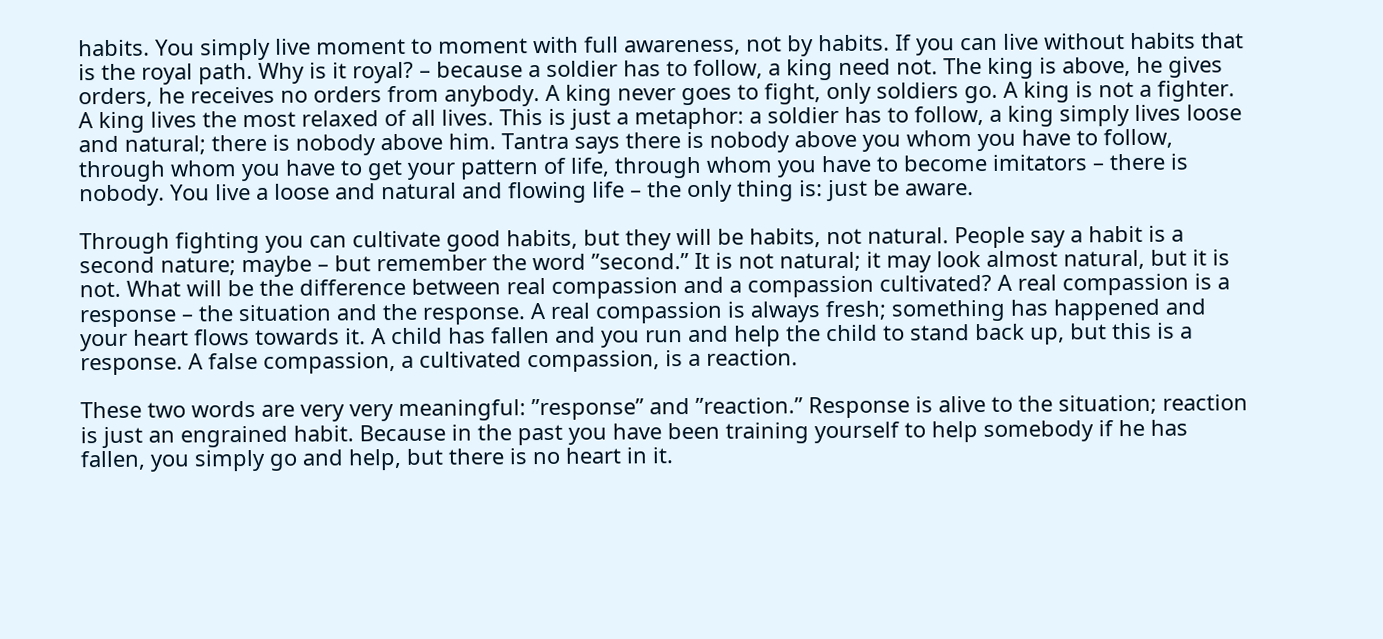habits. You simply live moment to moment with full awareness, not by habits. If you can live without habits that is the royal path. Why is it royal? – because a soldier has to follow, a king need not. The king is above, he gives orders, he receives no orders from anybody. A king never goes to fight, only soldiers go. A king is not a fighter. A king lives the most relaxed of all lives. This is just a metaphor: a soldier has to follow, a king simply lives loose and natural; there is nobody above him. Tantra says there is nobody above you whom you have to follow, through whom you have to get your pattern of life, through whom you have to become imitators – there is nobody. You live a loose and natural and flowing life – the only thing is: just be aware.

Through fighting you can cultivate good habits, but they will be habits, not natural. People say a habit is a second nature; maybe – but remember the word ”second.” It is not natural; it may look almost natural, but it is not. What will be the difference between real compassion and a compassion cultivated? A real compassion is a response – the situation and the response. A real compassion is always fresh; something has happened and your heart flows towards it. A child has fallen and you run and help the child to stand back up, but this is a response. A false compassion, a cultivated compassion, is a reaction.

These two words are very very meaningful: ”response” and ”reaction.” Response is alive to the situation; reaction is just an engrained habit. Because in the past you have been training yourself to help somebody if he has fallen, you simply go and help, but there is no heart in it.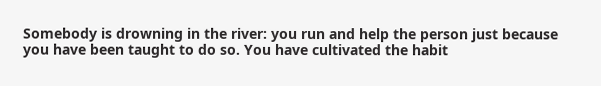Somebody is drowning in the river: you run and help the person just because you have been taught to do so. You have cultivated the habit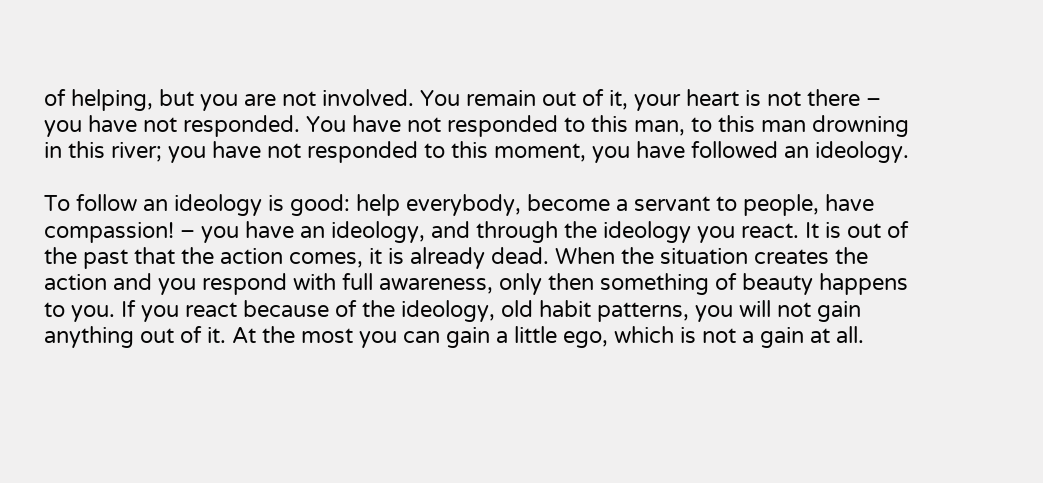of helping, but you are not involved. You remain out of it, your heart is not there – you have not responded. You have not responded to this man, to this man drowning in this river; you have not responded to this moment, you have followed an ideology.

To follow an ideology is good: help everybody, become a servant to people, have compassion! – you have an ideology, and through the ideology you react. It is out of the past that the action comes, it is already dead. When the situation creates the action and you respond with full awareness, only then something of beauty happens to you. If you react because of the ideology, old habit patterns, you will not gain anything out of it. At the most you can gain a little ego, which is not a gain at all.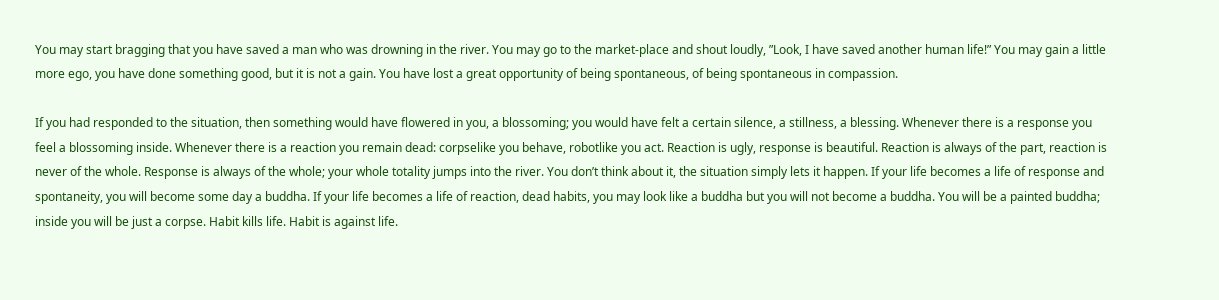You may start bragging that you have saved a man who was drowning in the river. You may go to the market-place and shout loudly, ”Look, I have saved another human life!” You may gain a little more ego, you have done something good, but it is not a gain. You have lost a great opportunity of being spontaneous, of being spontaneous in compassion.

If you had responded to the situation, then something would have flowered in you, a blossoming; you would have felt a certain silence, a stillness, a blessing. Whenever there is a response you feel a blossoming inside. Whenever there is a reaction you remain dead: corpselike you behave, robotlike you act. Reaction is ugly, response is beautiful. Reaction is always of the part, reaction is never of the whole. Response is always of the whole; your whole totality jumps into the river. You don’t think about it, the situation simply lets it happen. If your life becomes a life of response and spontaneity, you will become some day a buddha. If your life becomes a life of reaction, dead habits, you may look like a buddha but you will not become a buddha. You will be a painted buddha; inside you will be just a corpse. Habit kills life. Habit is against life.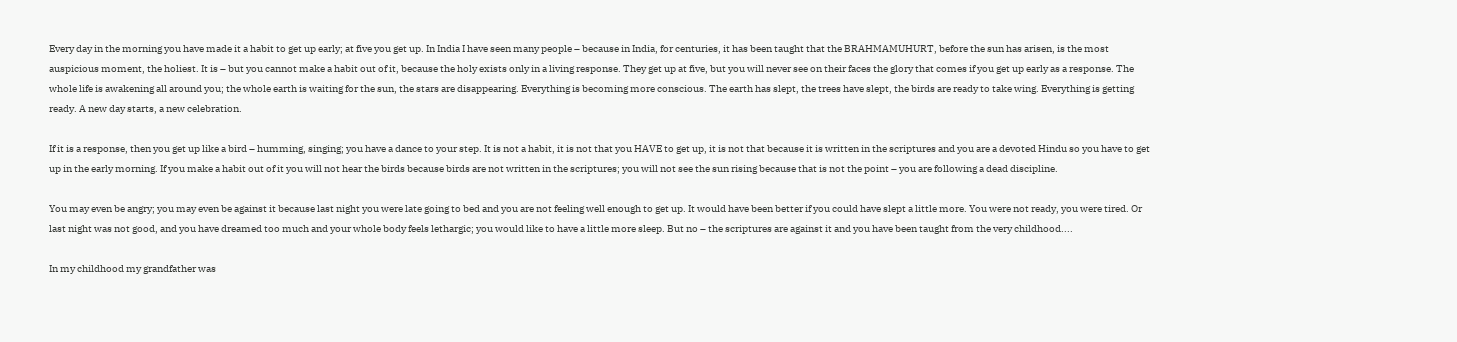Every day in the morning you have made it a habit to get up early; at five you get up. In India I have seen many people – because in India, for centuries, it has been taught that the BRAHMAMUHURT, before the sun has arisen, is the most auspicious moment, the holiest. It is – but you cannot make a habit out of it, because the holy exists only in a living response. They get up at five, but you will never see on their faces the glory that comes if you get up early as a response. The whole life is awakening all around you; the whole earth is waiting for the sun, the stars are disappearing. Everything is becoming more conscious. The earth has slept, the trees have slept, the birds are ready to take wing. Everything is getting ready. A new day starts, a new celebration.

If it is a response, then you get up like a bird – humming, singing; you have a dance to your step. It is not a habit, it is not that you HAVE to get up, it is not that because it is written in the scriptures and you are a devoted Hindu so you have to get up in the early morning. If you make a habit out of it you will not hear the birds because birds are not written in the scriptures; you will not see the sun rising because that is not the point – you are following a dead discipline.

You may even be angry; you may even be against it because last night you were late going to bed and you are not feeling well enough to get up. It would have been better if you could have slept a little more. You were not ready, you were tired. Or last night was not good, and you have dreamed too much and your whole body feels lethargic; you would like to have a little more sleep. But no – the scriptures are against it and you have been taught from the very childhood....

In my childhood my grandfather was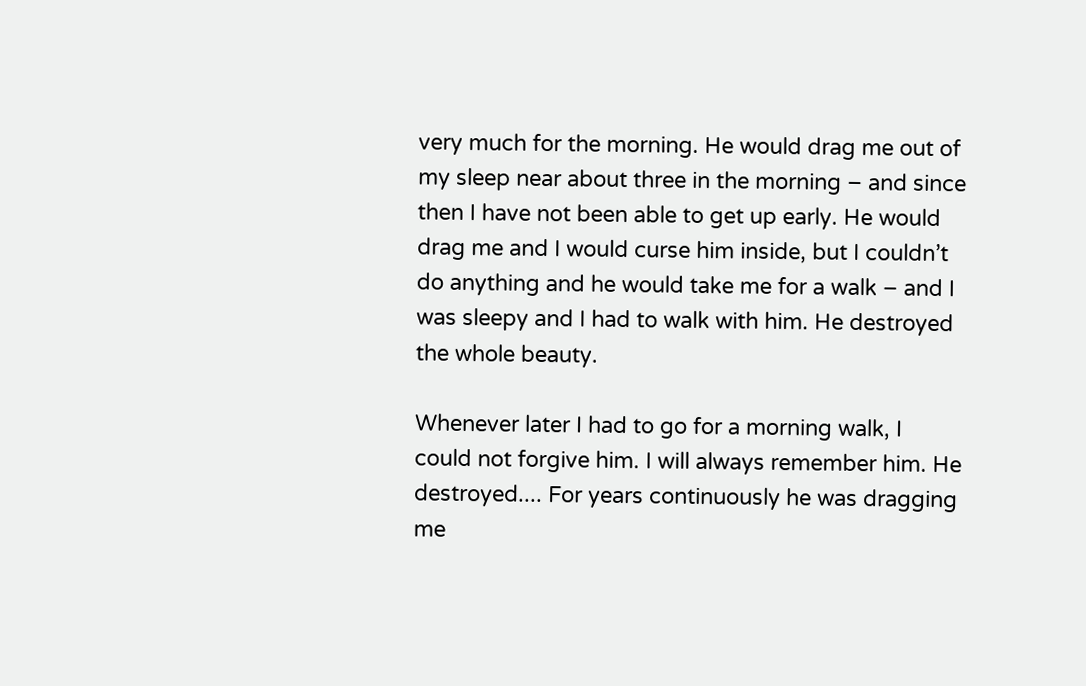very much for the morning. He would drag me out of my sleep near about three in the morning – and since then I have not been able to get up early. He would drag me and I would curse him inside, but I couldn’t do anything and he would take me for a walk – and I was sleepy and I had to walk with him. He destroyed the whole beauty.

Whenever later I had to go for a morning walk, I could not forgive him. I will always remember him. He destroyed.... For years continuously he was dragging me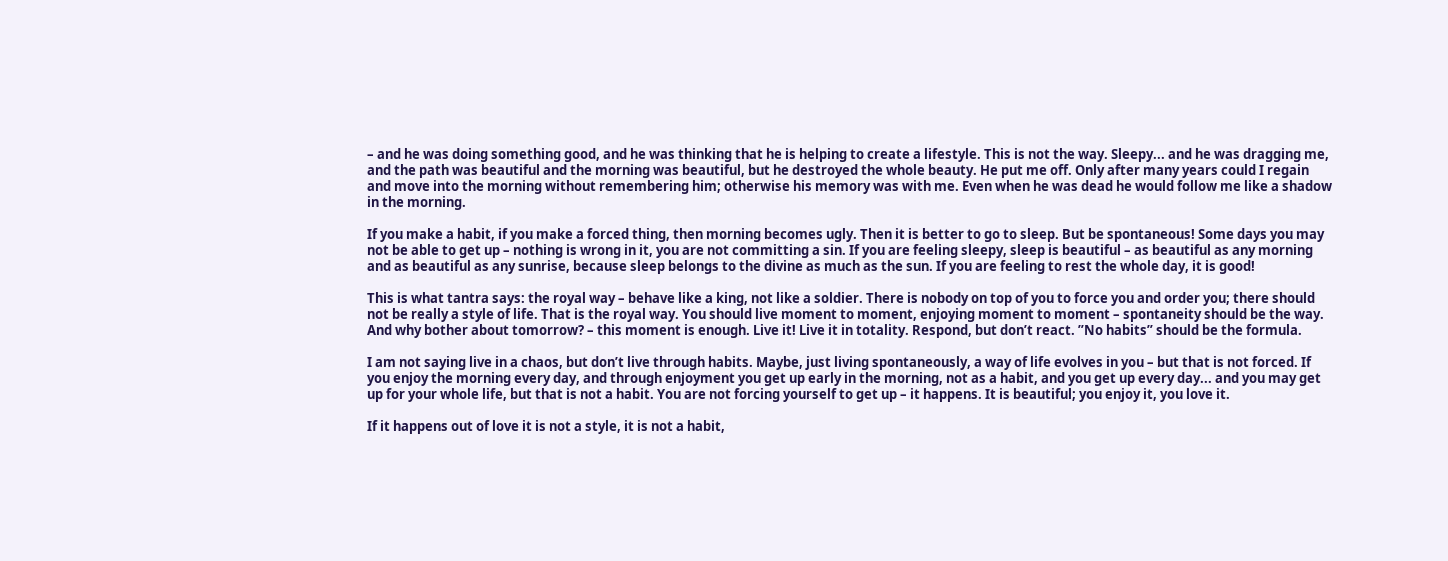– and he was doing something good, and he was thinking that he is helping to create a lifestyle. This is not the way. Sleepy... and he was dragging me, and the path was beautiful and the morning was beautiful, but he destroyed the whole beauty. He put me off. Only after many years could I regain and move into the morning without remembering him; otherwise his memory was with me. Even when he was dead he would follow me like a shadow in the morning.

If you make a habit, if you make a forced thing, then morning becomes ugly. Then it is better to go to sleep. But be spontaneous! Some days you may not be able to get up – nothing is wrong in it, you are not committing a sin. If you are feeling sleepy, sleep is beautiful – as beautiful as any morning and as beautiful as any sunrise, because sleep belongs to the divine as much as the sun. If you are feeling to rest the whole day, it is good!

This is what tantra says: the royal way – behave like a king, not like a soldier. There is nobody on top of you to force you and order you; there should not be really a style of life. That is the royal way. You should live moment to moment, enjoying moment to moment – spontaneity should be the way. And why bother about tomorrow? – this moment is enough. Live it! Live it in totality. Respond, but don’t react. ”No habits” should be the formula.

I am not saying live in a chaos, but don’t live through habits. Maybe, just living spontaneously, a way of life evolves in you – but that is not forced. If you enjoy the morning every day, and through enjoyment you get up early in the morning, not as a habit, and you get up every day... and you may get up for your whole life, but that is not a habit. You are not forcing yourself to get up – it happens. It is beautiful; you enjoy it, you love it.

If it happens out of love it is not a style, it is not a habit,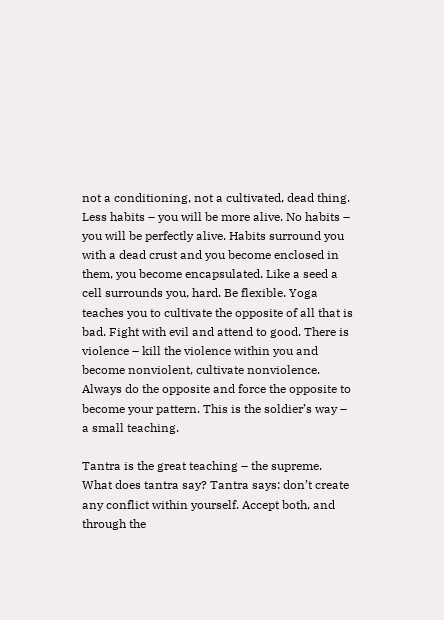not a conditioning, not a cultivated, dead thing. Less habits – you will be more alive. No habits – you will be perfectly alive. Habits surround you with a dead crust and you become enclosed in them, you become encapsulated. Like a seed a cell surrounds you, hard. Be flexible. Yoga teaches you to cultivate the opposite of all that is bad. Fight with evil and attend to good. There is violence – kill the violence within you and become nonviolent, cultivate nonviolence. Always do the opposite and force the opposite to become your pattern. This is the soldier’s way – a small teaching.

Tantra is the great teaching – the supreme. What does tantra say? Tantra says: don’t create any conflict within yourself. Accept both, and through the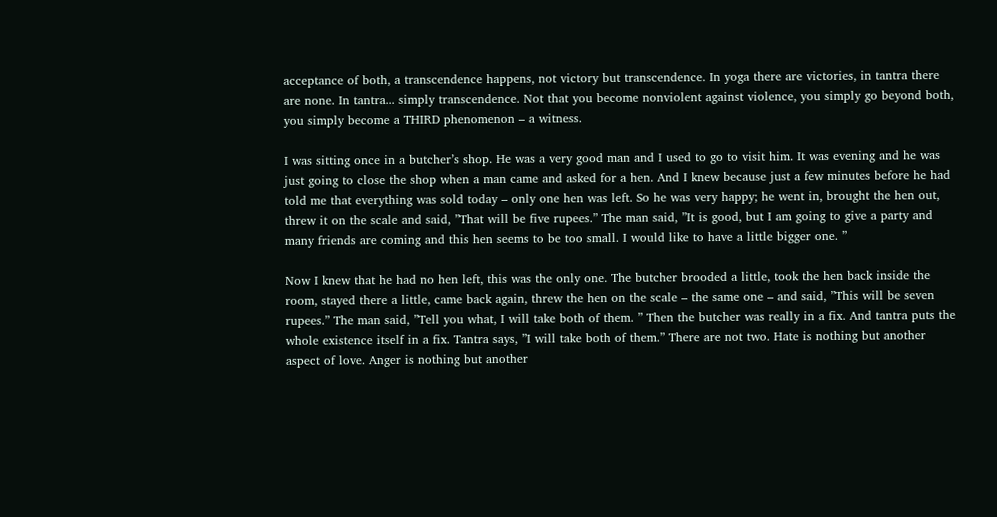acceptance of both, a transcendence happens, not victory but transcendence. In yoga there are victories, in tantra there are none. In tantra... simply transcendence. Not that you become nonviolent against violence, you simply go beyond both, you simply become a THIRD phenomenon – a witness.

I was sitting once in a butcher’s shop. He was a very good man and I used to go to visit him. It was evening and he was just going to close the shop when a man came and asked for a hen. And I knew because just a few minutes before he had told me that everything was sold today – only one hen was left. So he was very happy; he went in, brought the hen out, threw it on the scale and said, ”That will be five rupees.” The man said, ”It is good, but I am going to give a party and many friends are coming and this hen seems to be too small. I would like to have a little bigger one. ”

Now I knew that he had no hen left, this was the only one. The butcher brooded a little, took the hen back inside the room, stayed there a little, came back again, threw the hen on the scale – the same one – and said, ”This will be seven rupees.” The man said, ”Tell you what, I will take both of them. ” Then the butcher was really in a fix. And tantra puts the whole existence itself in a fix. Tantra says, ”I will take both of them.” There are not two. Hate is nothing but another aspect of love. Anger is nothing but another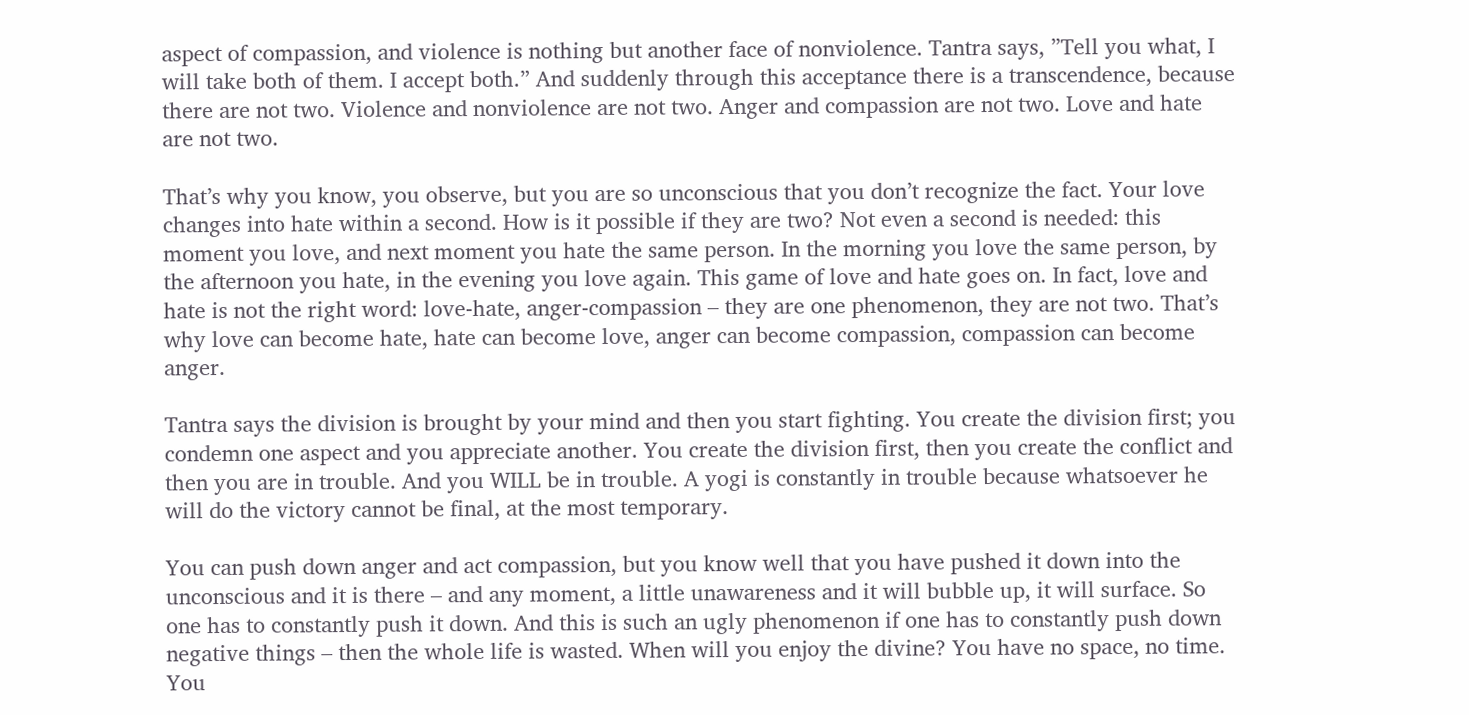aspect of compassion, and violence is nothing but another face of nonviolence. Tantra says, ”Tell you what, I will take both of them. I accept both.” And suddenly through this acceptance there is a transcendence, because there are not two. Violence and nonviolence are not two. Anger and compassion are not two. Love and hate are not two.

That’s why you know, you observe, but you are so unconscious that you don’t recognize the fact. Your love changes into hate within a second. How is it possible if they are two? Not even a second is needed: this moment you love, and next moment you hate the same person. In the morning you love the same person, by the afternoon you hate, in the evening you love again. This game of love and hate goes on. In fact, love and hate is not the right word: love-hate, anger-compassion – they are one phenomenon, they are not two. That’s why love can become hate, hate can become love, anger can become compassion, compassion can become anger.

Tantra says the division is brought by your mind and then you start fighting. You create the division first; you condemn one aspect and you appreciate another. You create the division first, then you create the conflict and then you are in trouble. And you WILL be in trouble. A yogi is constantly in trouble because whatsoever he will do the victory cannot be final, at the most temporary.

You can push down anger and act compassion, but you know well that you have pushed it down into the unconscious and it is there – and any moment, a little unawareness and it will bubble up, it will surface. So one has to constantly push it down. And this is such an ugly phenomenon if one has to constantly push down negative things – then the whole life is wasted. When will you enjoy the divine? You have no space, no time. You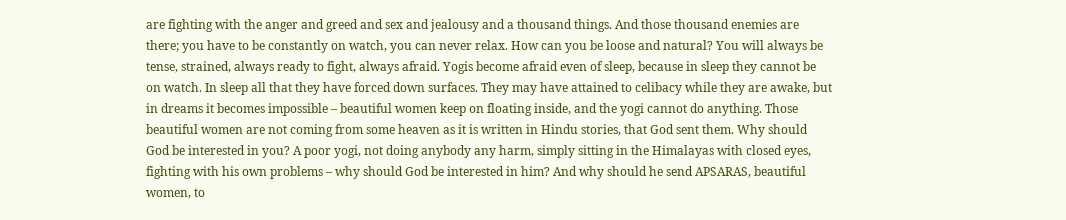are fighting with the anger and greed and sex and jealousy and a thousand things. And those thousand enemies are there; you have to be constantly on watch, you can never relax. How can you be loose and natural? You will always be tense, strained, always ready to fight, always afraid. Yogis become afraid even of sleep, because in sleep they cannot be on watch. In sleep all that they have forced down surfaces. They may have attained to celibacy while they are awake, but in dreams it becomes impossible – beautiful women keep on floating inside, and the yogi cannot do anything. Those beautiful women are not coming from some heaven as it is written in Hindu stories, that God sent them. Why should God be interested in you? A poor yogi, not doing anybody any harm, simply sitting in the Himalayas with closed eyes, fighting with his own problems – why should God be interested in him? And why should he send APSARAS, beautiful women, to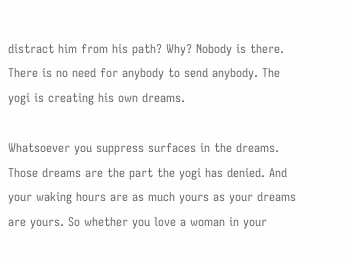distract him from his path? Why? Nobody is there. There is no need for anybody to send anybody. The yogi is creating his own dreams.

Whatsoever you suppress surfaces in the dreams. Those dreams are the part the yogi has denied. And your waking hours are as much yours as your dreams are yours. So whether you love a woman in your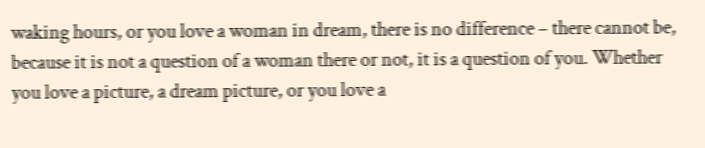waking hours, or you love a woman in dream, there is no difference – there cannot be, because it is not a question of a woman there or not, it is a question of you. Whether you love a picture, a dream picture, or you love a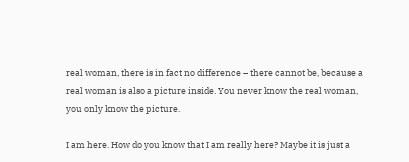real woman, there is in fact no difference – there cannot be, because a real woman is also a picture inside. You never know the real woman, you only know the picture.

I am here. How do you know that I am really here? Maybe it is just a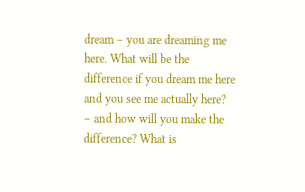dream – you are dreaming me here. What will be the difference if you dream me here and you see me actually here? – and how will you make the difference? What is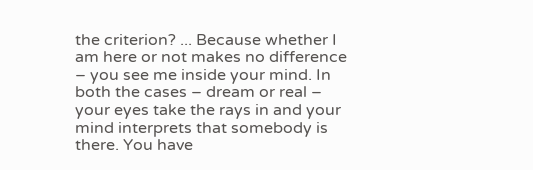the criterion? ... Because whether I am here or not makes no difference – you see me inside your mind. In both the cases – dream or real – your eyes take the rays in and your mind interprets that somebody is there. You have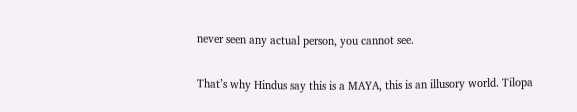never seen any actual person, you cannot see.

That’s why Hindus say this is a MAYA, this is an illusory world. Tilopa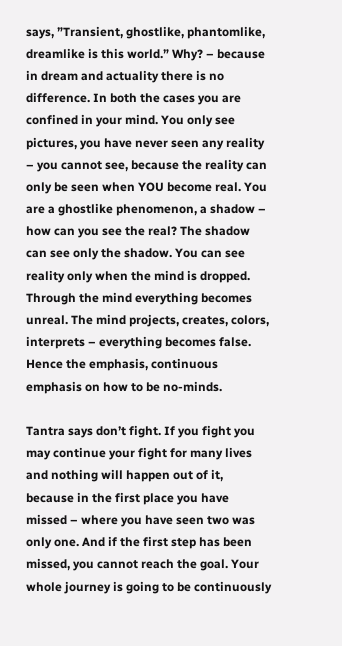says, ”Transient, ghostlike, phantomlike, dreamlike is this world.” Why? – because in dream and actuality there is no difference. In both the cases you are confined in your mind. You only see pictures, you have never seen any reality – you cannot see, because the reality can only be seen when YOU become real. You are a ghostlike phenomenon, a shadow – how can you see the real? The shadow can see only the shadow. You can see reality only when the mind is dropped. Through the mind everything becomes unreal. The mind projects, creates, colors, interprets – everything becomes false. Hence the emphasis, continuous emphasis on how to be no-minds.

Tantra says don’t fight. If you fight you may continue your fight for many lives and nothing will happen out of it, because in the first place you have missed – where you have seen two was only one. And if the first step has been missed, you cannot reach the goal. Your whole journey is going to be continuously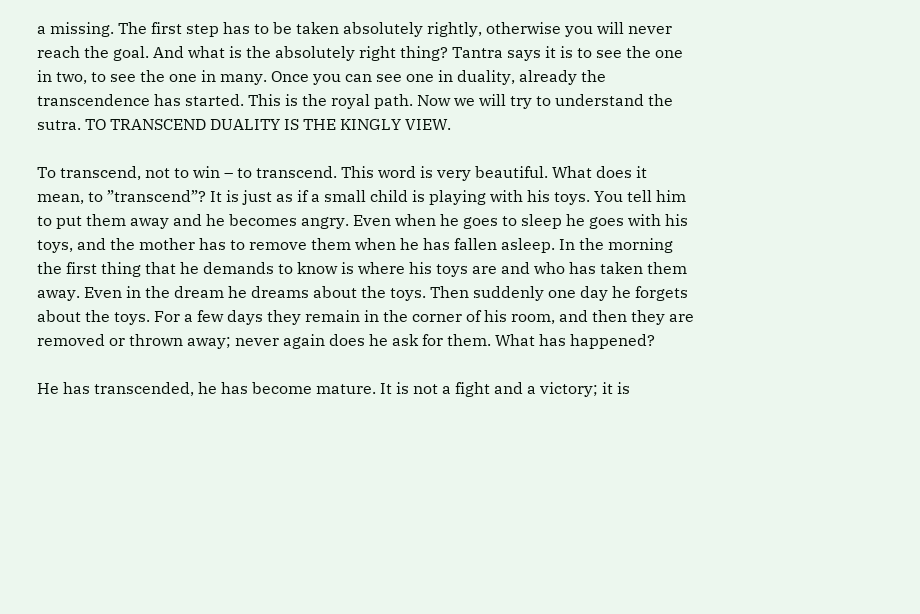a missing. The first step has to be taken absolutely rightly, otherwise you will never reach the goal. And what is the absolutely right thing? Tantra says it is to see the one in two, to see the one in many. Once you can see one in duality, already the transcendence has started. This is the royal path. Now we will try to understand the sutra. TO TRANSCEND DUALITY IS THE KINGLY VIEW.

To transcend, not to win – to transcend. This word is very beautiful. What does it mean, to ”transcend”? It is just as if a small child is playing with his toys. You tell him to put them away and he becomes angry. Even when he goes to sleep he goes with his toys, and the mother has to remove them when he has fallen asleep. In the morning the first thing that he demands to know is where his toys are and who has taken them away. Even in the dream he dreams about the toys. Then suddenly one day he forgets about the toys. For a few days they remain in the corner of his room, and then they are removed or thrown away; never again does he ask for them. What has happened?

He has transcended, he has become mature. It is not a fight and a victory; it is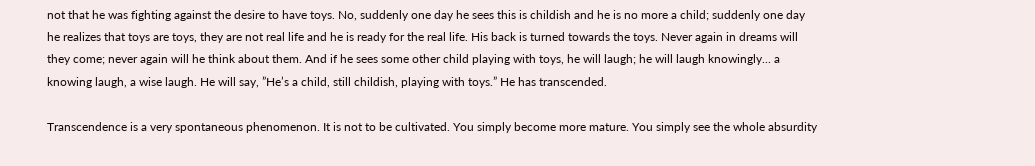not that he was fighting against the desire to have toys. No, suddenly one day he sees this is childish and he is no more a child; suddenly one day he realizes that toys are toys, they are not real life and he is ready for the real life. His back is turned towards the toys. Never again in dreams will they come; never again will he think about them. And if he sees some other child playing with toys, he will laugh; he will laugh knowingly... a knowing laugh, a wise laugh. He will say, ”He’s a child, still childish, playing with toys.” He has transcended.

Transcendence is a very spontaneous phenomenon. It is not to be cultivated. You simply become more mature. You simply see the whole absurdity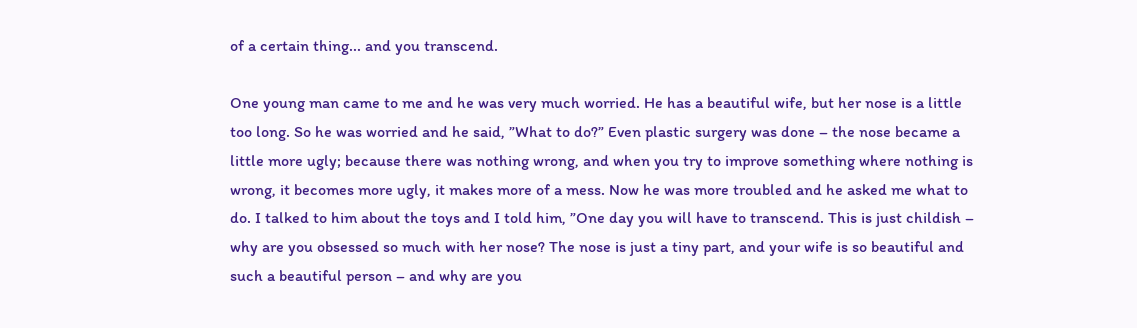of a certain thing... and you transcend.

One young man came to me and he was very much worried. He has a beautiful wife, but her nose is a little too long. So he was worried and he said, ”What to do?” Even plastic surgery was done – the nose became a little more ugly; because there was nothing wrong, and when you try to improve something where nothing is wrong, it becomes more ugly, it makes more of a mess. Now he was more troubled and he asked me what to do. I talked to him about the toys and I told him, ”One day you will have to transcend. This is just childish – why are you obsessed so much with her nose? The nose is just a tiny part, and your wife is so beautiful and such a beautiful person – and why are you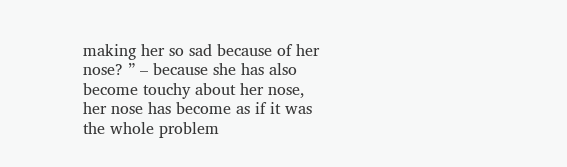making her so sad because of her nose? ” – because she has also become touchy about her nose, her nose has become as if it was the whole problem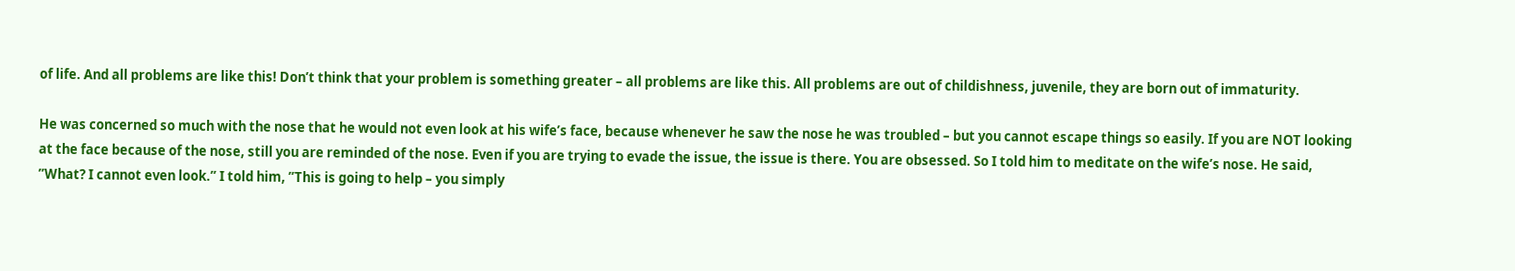of life. And all problems are like this! Don’t think that your problem is something greater – all problems are like this. All problems are out of childishness, juvenile, they are born out of immaturity.

He was concerned so much with the nose that he would not even look at his wife’s face, because whenever he saw the nose he was troubled – but you cannot escape things so easily. If you are NOT looking at the face because of the nose, still you are reminded of the nose. Even if you are trying to evade the issue, the issue is there. You are obsessed. So I told him to meditate on the wife’s nose. He said, ”What? I cannot even look.” I told him, ”This is going to help – you simply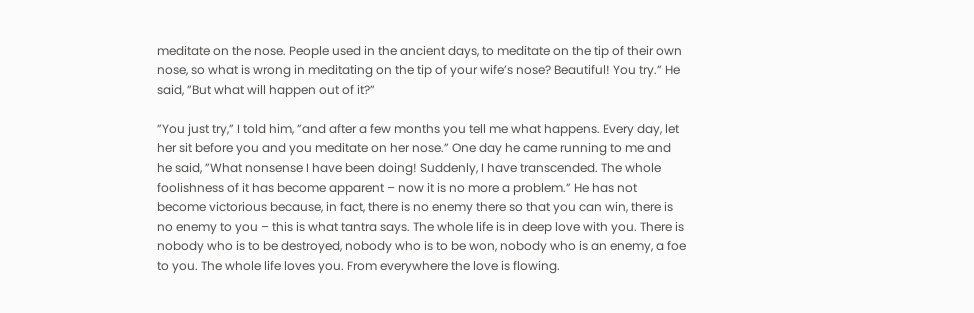meditate on the nose. People used in the ancient days, to meditate on the tip of their own nose, so what is wrong in meditating on the tip of your wife’s nose? Beautiful! You try.” He said, ”But what will happen out of it?”

”You just try,” I told him, ”and after a few months you tell me what happens. Every day, let her sit before you and you meditate on her nose.” One day he came running to me and he said, ”What nonsense I have been doing! Suddenly, I have transcended. The whole foolishness of it has become apparent – now it is no more a problem.” He has not become victorious because, in fact, there is no enemy there so that you can win, there is no enemy to you – this is what tantra says. The whole life is in deep love with you. There is nobody who is to be destroyed, nobody who is to be won, nobody who is an enemy, a foe to you. The whole life loves you. From everywhere the love is flowing.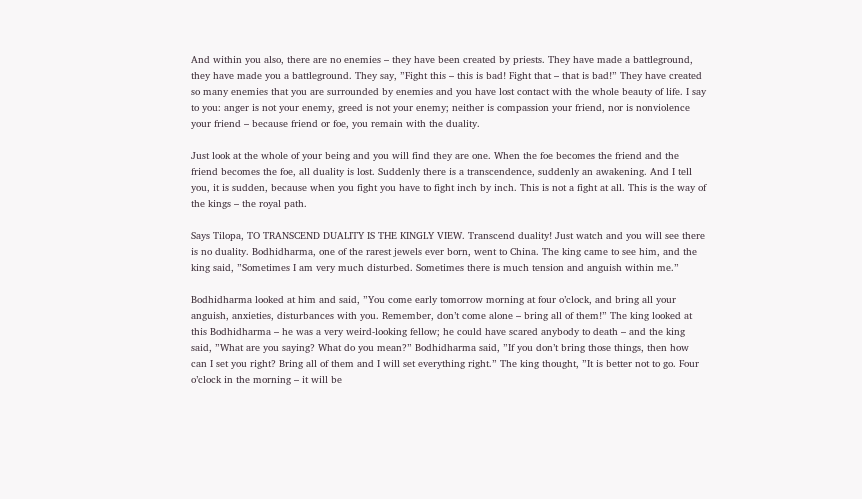And within you also, there are no enemies – they have been created by priests. They have made a battleground, they have made you a battleground. They say, ”Fight this – this is bad! Fight that – that is bad!” They have created so many enemies that you are surrounded by enemies and you have lost contact with the whole beauty of life. I say to you: anger is not your enemy, greed is not your enemy; neither is compassion your friend, nor is nonviolence your friend – because friend or foe, you remain with the duality.

Just look at the whole of your being and you will find they are one. When the foe becomes the friend and the friend becomes the foe, all duality is lost. Suddenly there is a transcendence, suddenly an awakening. And I tell you, it is sudden, because when you fight you have to fight inch by inch. This is not a fight at all. This is the way of the kings – the royal path.

Says Tilopa, TO TRANSCEND DUALITY IS THE KINGLY VIEW. Transcend duality! Just watch and you will see there is no duality. Bodhidharma, one of the rarest jewels ever born, went to China. The king came to see him, and the king said, ”Sometimes I am very much disturbed. Sometimes there is much tension and anguish within me.”

Bodhidharma looked at him and said, ”You come early tomorrow morning at four o’clock, and bring all your anguish, anxieties, disturbances with you. Remember, don’t come alone – bring all of them!” The king looked at this Bodhidharma – he was a very weird-looking fellow; he could have scared anybody to death – and the king said, ”What are you saying? What do you mean?” Bodhidharma said, ”If you don’t bring those things, then how can I set you right? Bring all of them and I will set everything right.” The king thought, ”It is better not to go. Four o’clock in the morning – it will be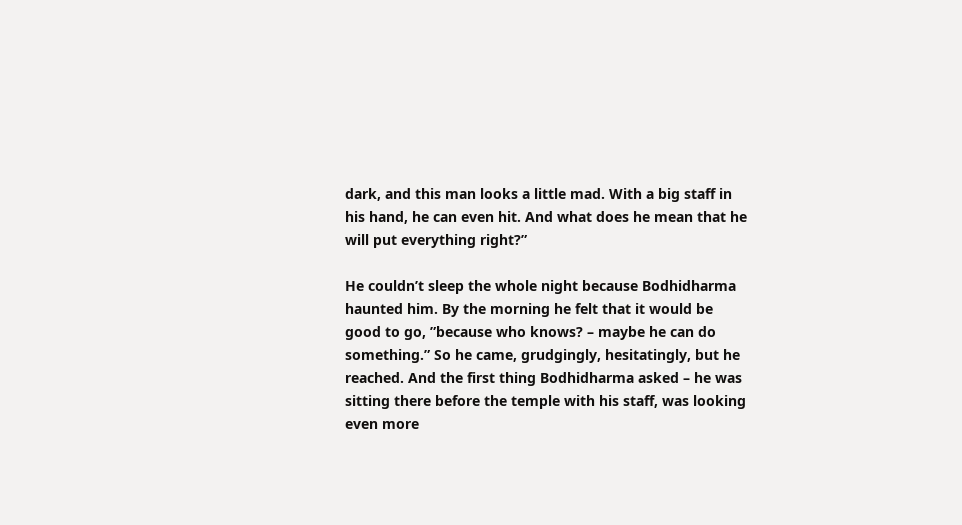dark, and this man looks a little mad. With a big staff in his hand, he can even hit. And what does he mean that he will put everything right?”

He couldn’t sleep the whole night because Bodhidharma haunted him. By the morning he felt that it would be good to go, ”because who knows? – maybe he can do something.” So he came, grudgingly, hesitatingly, but he reached. And the first thing Bodhidharma asked – he was sitting there before the temple with his staff, was looking even more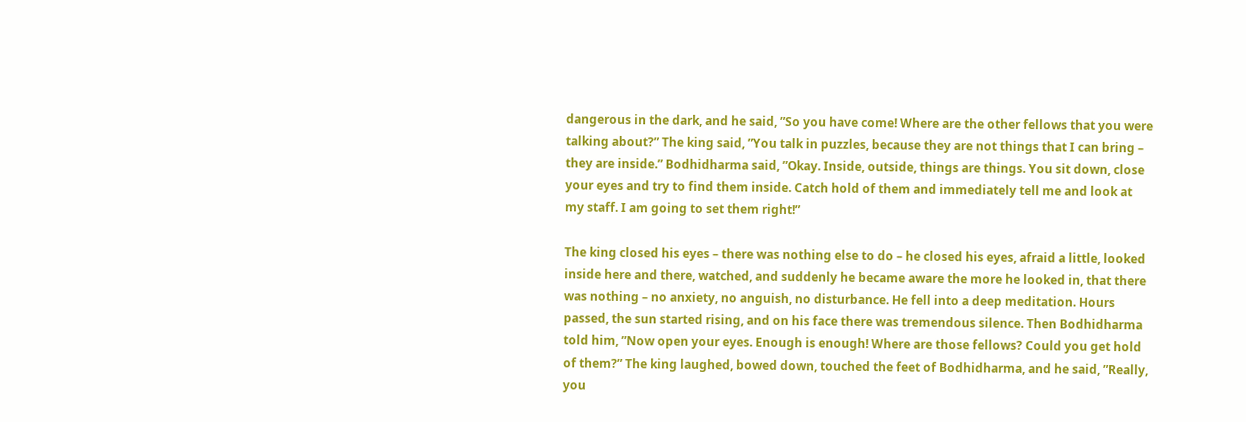dangerous in the dark, and he said, ”So you have come! Where are the other fellows that you were talking about?” The king said, ”You talk in puzzles, because they are not things that I can bring – they are inside.” Bodhidharma said, ”Okay. Inside, outside, things are things. You sit down, close your eyes and try to find them inside. Catch hold of them and immediately tell me and look at my staff. I am going to set them right!”

The king closed his eyes – there was nothing else to do – he closed his eyes, afraid a little, looked inside here and there, watched, and suddenly he became aware the more he looked in, that there was nothing – no anxiety, no anguish, no disturbance. He fell into a deep meditation. Hours passed, the sun started rising, and on his face there was tremendous silence. Then Bodhidharma told him, ”Now open your eyes. Enough is enough! Where are those fellows? Could you get hold of them?” The king laughed, bowed down, touched the feet of Bodhidharma, and he said, ”Really, you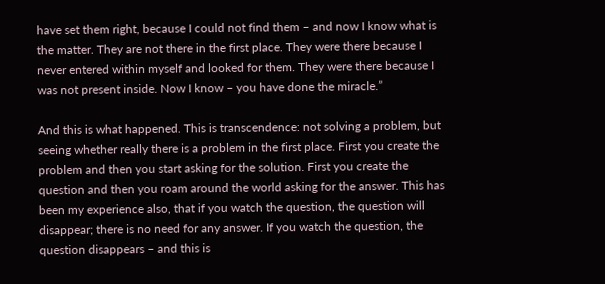have set them right, because I could not find them – and now I know what is the matter. They are not there in the first place. They were there because I never entered within myself and looked for them. They were there because I was not present inside. Now I know – you have done the miracle.”

And this is what happened. This is transcendence: not solving a problem, but seeing whether really there is a problem in the first place. First you create the problem and then you start asking for the solution. First you create the question and then you roam around the world asking for the answer. This has been my experience also, that if you watch the question, the question will disappear; there is no need for any answer. If you watch the question, the question disappears – and this is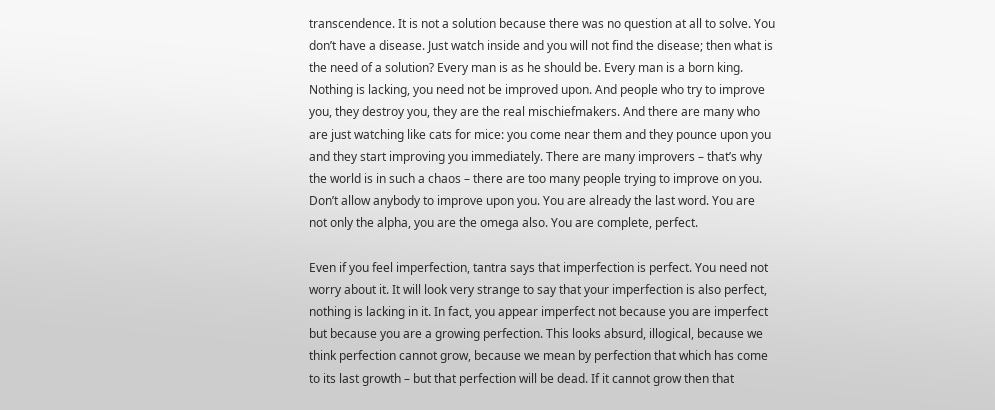transcendence. It is not a solution because there was no question at all to solve. You don’t have a disease. Just watch inside and you will not find the disease; then what is the need of a solution? Every man is as he should be. Every man is a born king. Nothing is lacking, you need not be improved upon. And people who try to improve you, they destroy you, they are the real mischiefmakers. And there are many who are just watching like cats for mice: you come near them and they pounce upon you and they start improving you immediately. There are many improvers – that’s why the world is in such a chaos – there are too many people trying to improve on you. Don’t allow anybody to improve upon you. You are already the last word. You are not only the alpha, you are the omega also. You are complete, perfect.

Even if you feel imperfection, tantra says that imperfection is perfect. You need not worry about it. It will look very strange to say that your imperfection is also perfect, nothing is lacking in it. In fact, you appear imperfect not because you are imperfect but because you are a growing perfection. This looks absurd, illogical, because we think perfection cannot grow, because we mean by perfection that which has come to its last growth – but that perfection will be dead. If it cannot grow then that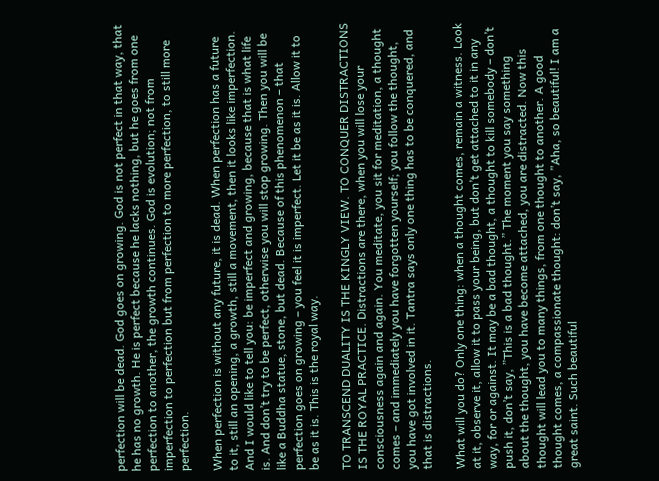perfection will be dead. God goes on growing. God is not perfect in that way, that he has no growth. He is perfect because he lacks nothing, but he goes from one perfection to another, the growth continues. God is evolution; not from imperfection to perfection but from perfection to more perfection, to still more perfection.

When perfection is without any future, it is dead. When perfection has a future to it, still an opening, a growth, still a movement, then it looks like imperfection. And I would like to tell you: be imperfect and growing, because that is what life is. And don’t try to be perfect, otherwise you will stop growing. Then you will be like a Buddha statue, stone, but dead. Because of this phenomenon – that perfection goes on growing – you feel it is imperfect. Let it be as it is. Allow it to be as it is. This is the royal way.

TO TRANSCEND DUALITY IS THE KINGLY VIEW. TO CONQUER DISTRACTIONS IS THE ROYAL PRACTICE. Distractions are there, when you will lose your consciousness again and again. You meditate, you sit for meditation, a thought comes – and immediately you have forgotten yourself; you follow the thought, you have got involved in it. Tantra says only one thing has to be conquered, and that is distractions.

What will you do? Only one thing: when a thought comes, remain a witness. Look at it, observe it, allow it to pass your being, but don’t get attached to it in any way, for or against. It may be a bad thought, a thought to kill somebody – don’t push it, don’t say, ”This is a bad thought.” The moment you say something about the thought, you have become attached, you are distracted. Now this thought will lead you to many things, from one thought to another. A good thought comes, a compassionate thought: don’t say, ”Aha, so beautiful! I am a great saint. Such beautiful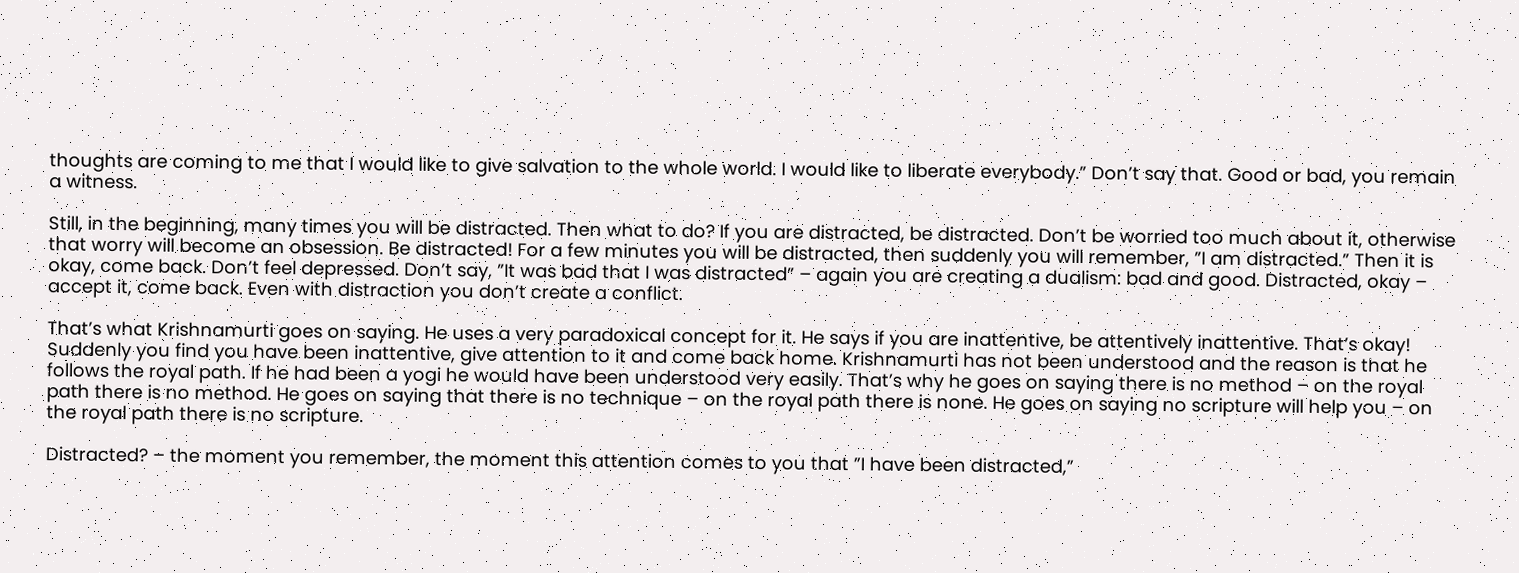thoughts are coming to me that I would like to give salvation to the whole world. I would like to liberate everybody.” Don’t say that. Good or bad, you remain a witness.

Still, in the beginning, many times you will be distracted. Then what to do? If you are distracted, be distracted. Don’t be worried too much about it, otherwise that worry will become an obsession. Be distracted! For a few minutes you will be distracted, then suddenly you will remember, ”I am distracted.” Then it is okay, come back. Don’t feel depressed. Don’t say, ”It was bad that I was distracted” – again you are creating a dualism: bad and good. Distracted, okay – accept it, come back. Even with distraction you don’t create a conflict.

That’s what Krishnamurti goes on saying. He uses a very paradoxical concept for it. He says if you are inattentive, be attentively inattentive. That’s okay! Suddenly you find you have been inattentive, give attention to it and come back home. Krishnamurti has not been understood and the reason is that he follows the royal path. If he had been a yogi he would have been understood very easily. That’s why he goes on saying there is no method – on the royal path there is no method. He goes on saying that there is no technique – on the royal path there is none. He goes on saying no scripture will help you – on the royal path there is no scripture.

Distracted? – the moment you remember, the moment this attention comes to you that ”I have been distracted,”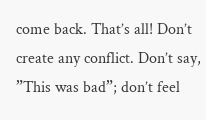come back. That’s all! Don’t create any conflict. Don’t say, ”This was bad”; don’t feel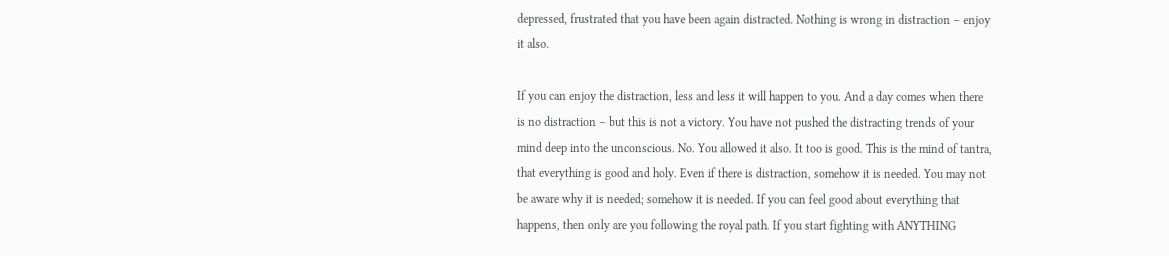depressed, frustrated that you have been again distracted. Nothing is wrong in distraction – enjoy it also.

If you can enjoy the distraction, less and less it will happen to you. And a day comes when there is no distraction – but this is not a victory. You have not pushed the distracting trends of your mind deep into the unconscious. No. You allowed it also. It too is good. This is the mind of tantra, that everything is good and holy. Even if there is distraction, somehow it is needed. You may not be aware why it is needed; somehow it is needed. If you can feel good about everything that happens, then only are you following the royal path. If you start fighting with ANYTHING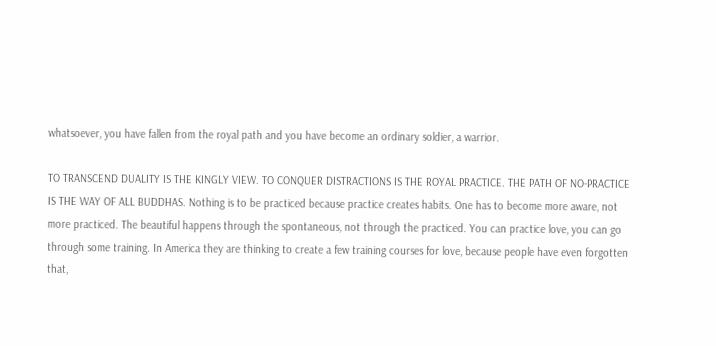whatsoever, you have fallen from the royal path and you have become an ordinary soldier, a warrior.

TO TRANSCEND DUALITY IS THE KINGLY VIEW. TO CONQUER DISTRACTIONS IS THE ROYAL PRACTICE. THE PATH OF NO-PRACTICE IS THE WAY OF ALL BUDDHAS. Nothing is to be practiced because practice creates habits. One has to become more aware, not more practiced. The beautiful happens through the spontaneous, not through the practiced. You can practice love, you can go through some training. In America they are thinking to create a few training courses for love, because people have even forgotten that,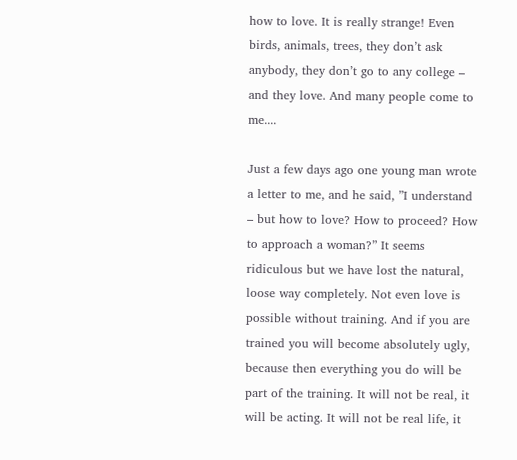how to love. It is really strange! Even birds, animals, trees, they don’t ask anybody, they don’t go to any college – and they love. And many people come to me....

Just a few days ago one young man wrote a letter to me, and he said, ”I understand – but how to love? How to proceed? How to approach a woman?” It seems ridiculous but we have lost the natural, loose way completely. Not even love is possible without training. And if you are trained you will become absolutely ugly, because then everything you do will be part of the training. It will not be real, it will be acting. It will not be real life, it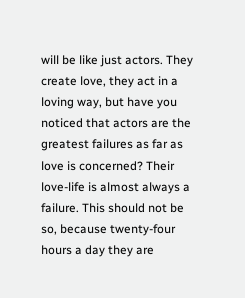will be like just actors. They create love, they act in a loving way, but have you noticed that actors are the greatest failures as far as love is concerned? Their love-life is almost always a failure. This should not be so, because twenty-four hours a day they are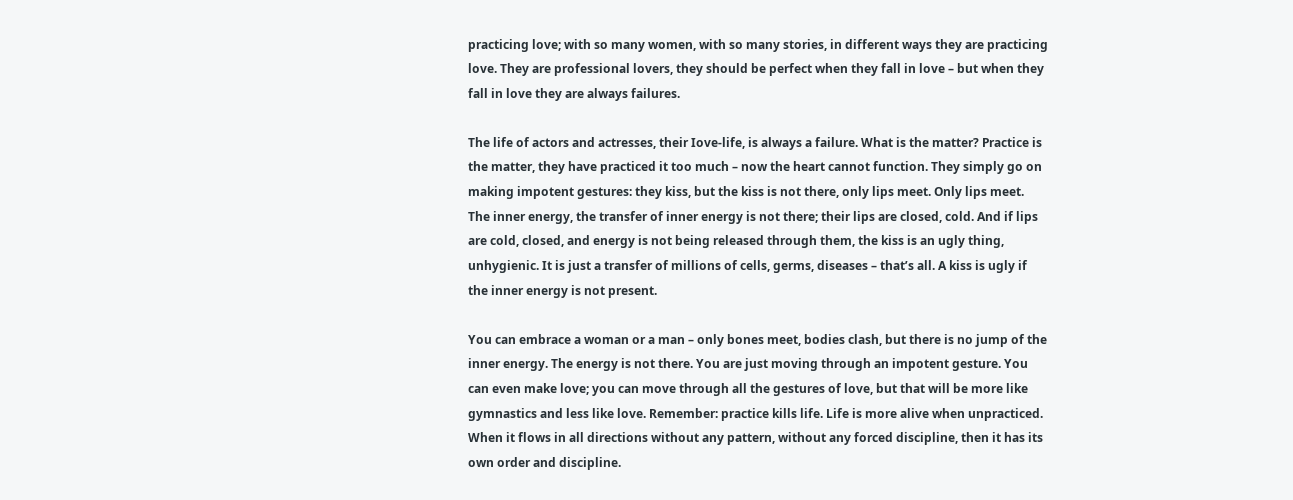practicing love; with so many women, with so many stories, in different ways they are practicing love. They are professional lovers, they should be perfect when they fall in love – but when they fall in love they are always failures.

The life of actors and actresses, their Iove-life, is always a failure. What is the matter? Practice is the matter, they have practiced it too much – now the heart cannot function. They simply go on making impotent gestures: they kiss, but the kiss is not there, only lips meet. Only lips meet. The inner energy, the transfer of inner energy is not there; their lips are closed, cold. And if lips are cold, closed, and energy is not being released through them, the kiss is an ugly thing, unhygienic. It is just a transfer of millions of cells, germs, diseases – that’s all. A kiss is ugly if the inner energy is not present.

You can embrace a woman or a man – only bones meet, bodies clash, but there is no jump of the inner energy. The energy is not there. You are just moving through an impotent gesture. You can even make love; you can move through all the gestures of love, but that will be more like gymnastics and less like love. Remember: practice kills life. Life is more alive when unpracticed. When it flows in all directions without any pattern, without any forced discipline, then it has its own order and discipline.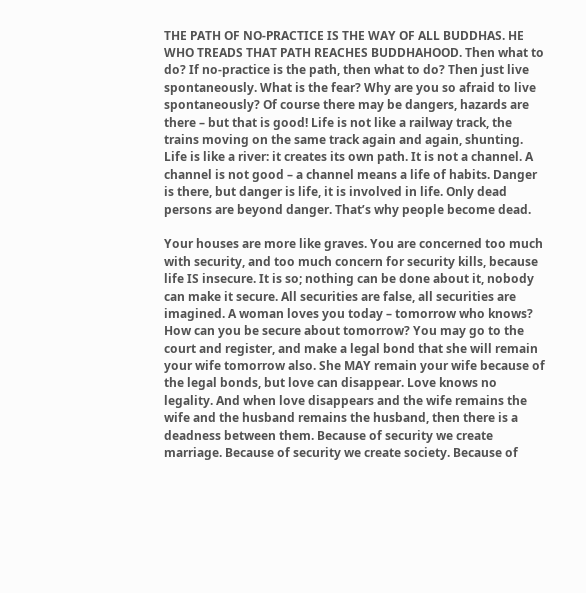THE PATH OF NO-PRACTICE IS THE WAY OF ALL BUDDHAS. HE WHO TREADS THAT PATH REACHES BUDDHAHOOD. Then what to do? If no-practice is the path, then what to do? Then just live spontaneously. What is the fear? Why are you so afraid to live spontaneously? Of course there may be dangers, hazards are there – but that is good! Life is not like a railway track, the trains moving on the same track again and again, shunting. Life is like a river: it creates its own path. It is not a channel. A channel is not good – a channel means a life of habits. Danger is there, but danger is life, it is involved in life. Only dead persons are beyond danger. That’s why people become dead.

Your houses are more like graves. You are concerned too much with security, and too much concern for security kills, because life IS insecure. It is so; nothing can be done about it, nobody can make it secure. All securities are false, all securities are imagined. A woman loves you today – tomorrow who knows? How can you be secure about tomorrow? You may go to the court and register, and make a legal bond that she will remain your wife tomorrow also. She MAY remain your wife because of the legal bonds, but love can disappear. Love knows no legality. And when love disappears and the wife remains the wife and the husband remains the husband, then there is a deadness between them. Because of security we create marriage. Because of security we create society. Because of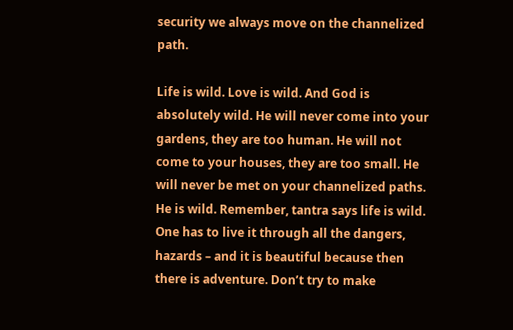security we always move on the channelized path.

Life is wild. Love is wild. And God is absolutely wild. He will never come into your gardens, they are too human. He will not come to your houses, they are too small. He will never be met on your channelized paths. He is wild. Remember, tantra says life is wild. One has to live it through all the dangers, hazards – and it is beautiful because then there is adventure. Don’t try to make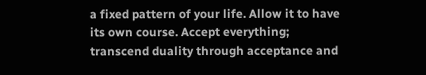a fixed pattern of your life. Allow it to have its own course. Accept everything; transcend duality through acceptance and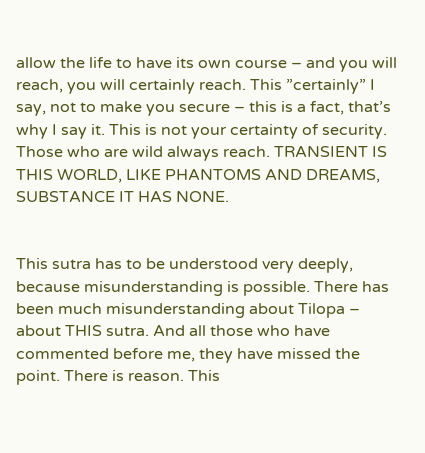allow the life to have its own course – and you will reach, you will certainly reach. This ”certainly” I say, not to make you secure – this is a fact, that’s why I say it. This is not your certainty of security. Those who are wild always reach. TRANSIENT IS THIS WORLD, LIKE PHANTOMS AND DREAMS, SUBSTANCE IT HAS NONE.


This sutra has to be understood very deeply, because misunderstanding is possible. There has been much misunderstanding about Tilopa – about THIS sutra. And all those who have commented before me, they have missed the point. There is reason. This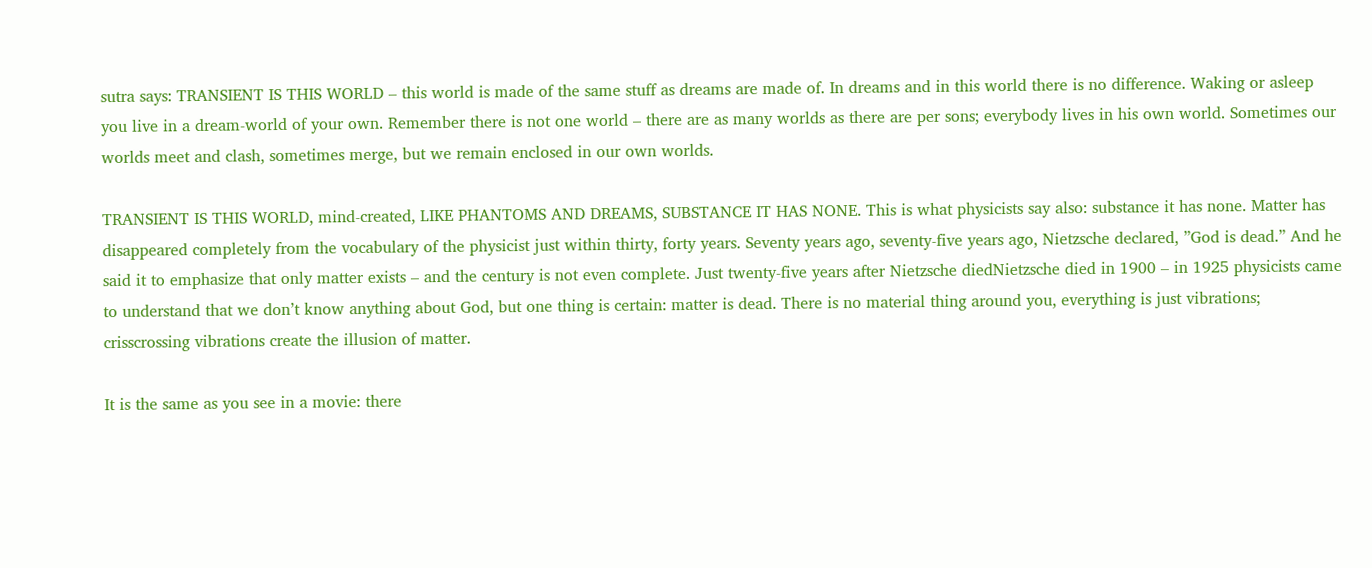sutra says: TRANSIENT IS THIS WORLD – this world is made of the same stuff as dreams are made of. In dreams and in this world there is no difference. Waking or asleep you live in a dream-world of your own. Remember there is not one world – there are as many worlds as there are per sons; everybody lives in his own world. Sometimes our worlds meet and clash, sometimes merge, but we remain enclosed in our own worlds.

TRANSIENT IS THIS WORLD, mind-created, LIKE PHANTOMS AND DREAMS, SUBSTANCE IT HAS NONE. This is what physicists say also: substance it has none. Matter has disappeared completely from the vocabulary of the physicist just within thirty, forty years. Seventy years ago, seventy-five years ago, Nietzsche declared, ”God is dead.” And he said it to emphasize that only matter exists – and the century is not even complete. Just twenty-five years after Nietzsche diedNietzsche died in 1900 – in 1925 physicists came to understand that we don’t know anything about God, but one thing is certain: matter is dead. There is no material thing around you, everything is just vibrations; crisscrossing vibrations create the illusion of matter.

It is the same as you see in a movie: there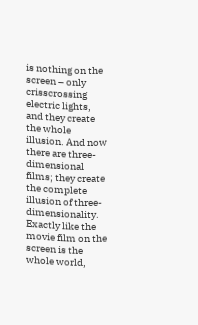is nothing on the screen – only crisscrossing electric lights, and they create the whole illusion. And now there are three-dimensional films; they create the complete illusion of three-dimensionality. Exactly like the movie film on the screen is the whole world,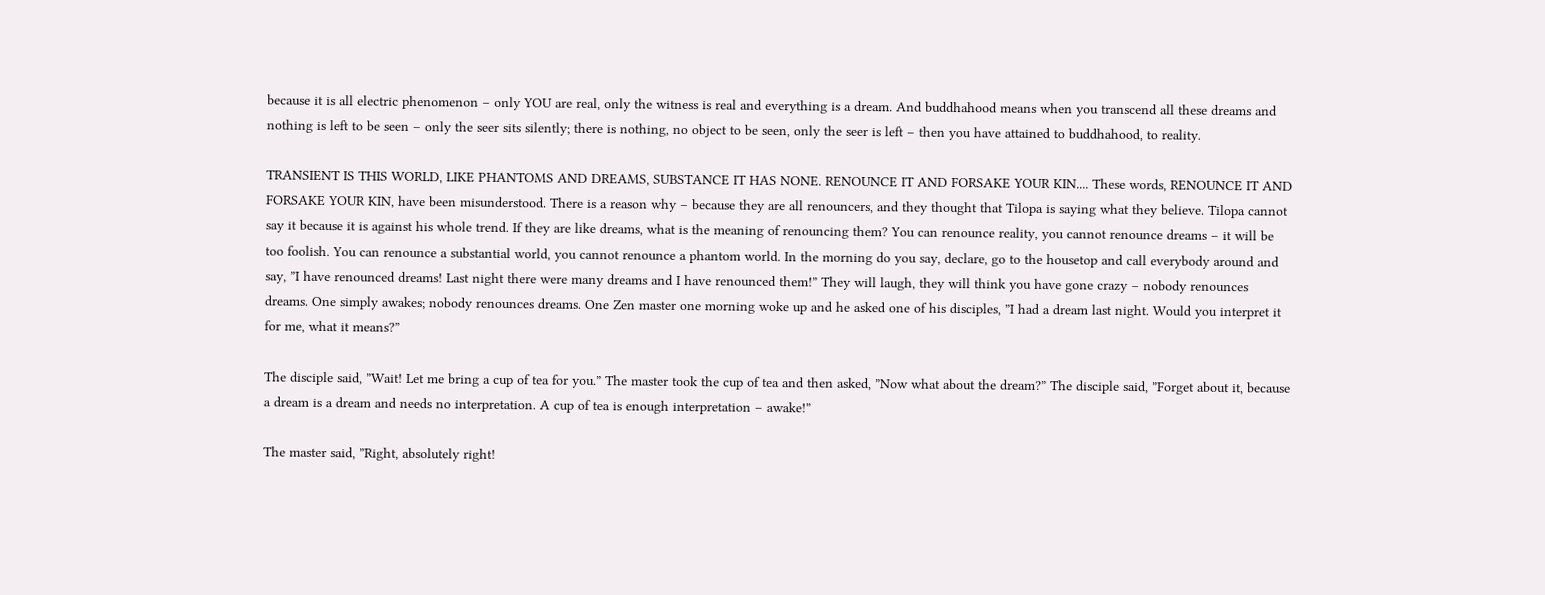because it is all electric phenomenon – only YOU are real, only the witness is real and everything is a dream. And buddhahood means when you transcend all these dreams and nothing is left to be seen – only the seer sits silently; there is nothing, no object to be seen, only the seer is left – then you have attained to buddhahood, to reality.

TRANSIENT IS THIS WORLD, LIKE PHANTOMS AND DREAMS, SUBSTANCE IT HAS NONE. RENOUNCE IT AND FORSAKE YOUR KIN.... These words, RENOUNCE IT AND FORSAKE YOUR KIN, have been misunderstood. There is a reason why – because they are all renouncers, and they thought that Tilopa is saying what they believe. Tilopa cannot say it because it is against his whole trend. If they are like dreams, what is the meaning of renouncing them? You can renounce reality, you cannot renounce dreams – it will be too foolish. You can renounce a substantial world, you cannot renounce a phantom world. In the morning do you say, declare, go to the housetop and call everybody around and say, ”I have renounced dreams! Last night there were many dreams and I have renounced them!” They will laugh, they will think you have gone crazy – nobody renounces dreams. One simply awakes; nobody renounces dreams. One Zen master one morning woke up and he asked one of his disciples, ”I had a dream last night. Would you interpret it for me, what it means?”

The disciple said, ”Wait! Let me bring a cup of tea for you.” The master took the cup of tea and then asked, ”Now what about the dream?” The disciple said, ”Forget about it, because a dream is a dream and needs no interpretation. A cup of tea is enough interpretation – awake!”

The master said, ”Right, absolutely right!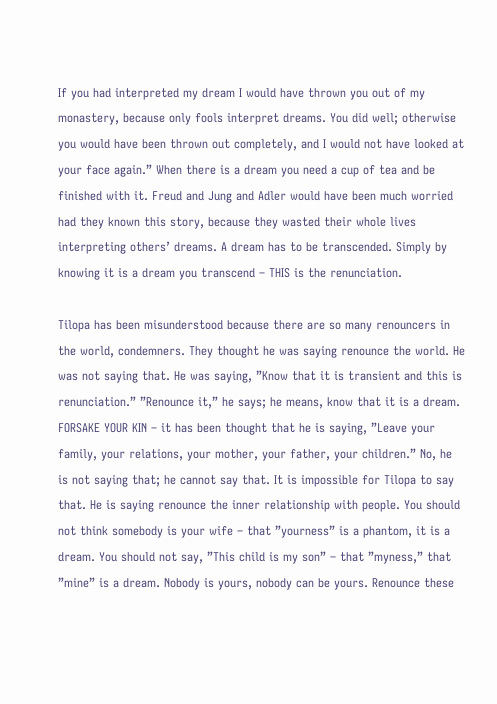If you had interpreted my dream I would have thrown you out of my monastery, because only fools interpret dreams. You did well; otherwise you would have been thrown out completely, and I would not have looked at your face again.” When there is a dream you need a cup of tea and be finished with it. Freud and Jung and Adler would have been much worried had they known this story, because they wasted their whole lives interpreting others’ dreams. A dream has to be transcended. Simply by knowing it is a dream you transcend – THIS is the renunciation.

Tilopa has been misunderstood because there are so many renouncers in the world, condemners. They thought he was saying renounce the world. He was not saying that. He was saying, ”Know that it is transient and this is renunciation.” ”Renounce it,” he says; he means, know that it is a dream. FORSAKE YOUR KIN – it has been thought that he is saying, ”Leave your family, your relations, your mother, your father, your children.” No, he is not saying that; he cannot say that. It is impossible for Tilopa to say that. He is saying renounce the inner relationship with people. You should not think somebody is your wife – that ”yourness” is a phantom, it is a dream. You should not say, ”This child is my son” – that ”myness,” that ”mine” is a dream. Nobody is yours, nobody can be yours. Renounce these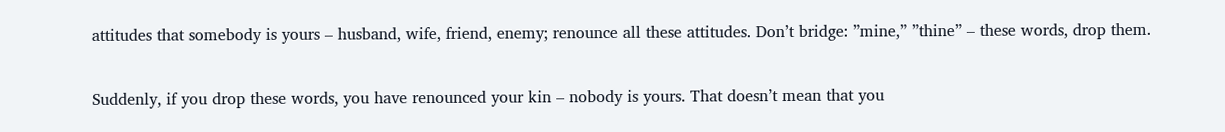attitudes that somebody is yours – husband, wife, friend, enemy; renounce all these attitudes. Don’t bridge: ”mine,” ”thine” – these words, drop them.

Suddenly, if you drop these words, you have renounced your kin – nobody is yours. That doesn’t mean that you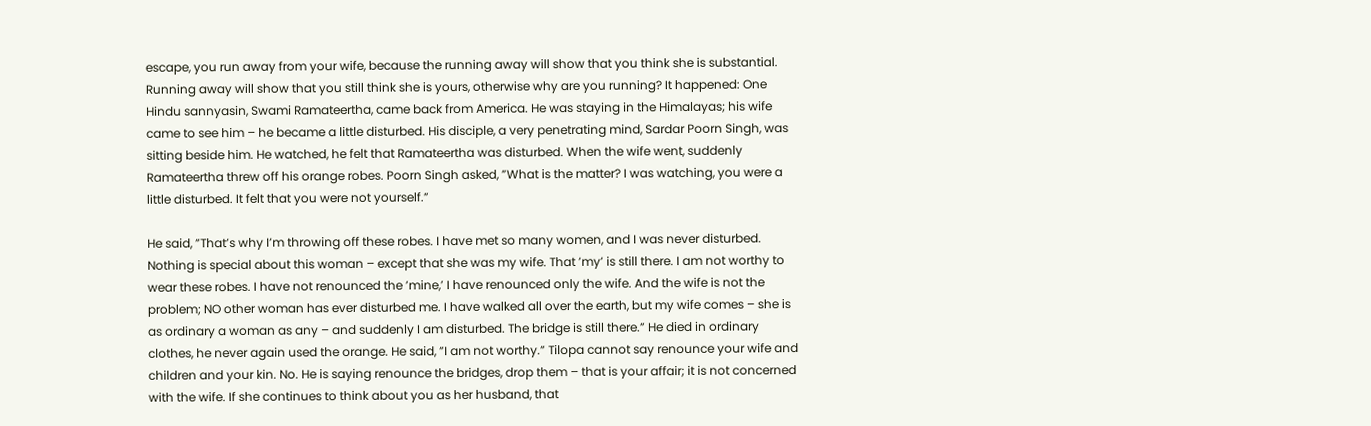escape, you run away from your wife, because the running away will show that you think she is substantial. Running away will show that you still think she is yours, otherwise why are you running? It happened: One Hindu sannyasin, Swami Ramateertha, came back from America. He was staying in the Himalayas; his wife came to see him – he became a little disturbed. His disciple, a very penetrating mind, Sardar Poorn Singh, was sitting beside him. He watched, he felt that Ramateertha was disturbed. When the wife went, suddenly Ramateertha threw off his orange robes. Poorn Singh asked, ”What is the matter? I was watching, you were a little disturbed. It felt that you were not yourself.”

He said, ”That’s why I’m throwing off these robes. I have met so many women, and I was never disturbed. Nothing is special about this woman – except that she was my wife. That ’my’ is still there. I am not worthy to wear these robes. I have not renounced the ’mine,’ I have renounced only the wife. And the wife is not the problem; NO other woman has ever disturbed me. I have walked all over the earth, but my wife comes – she is as ordinary a woman as any – and suddenly I am disturbed. The bridge is still there.” He died in ordinary clothes, he never again used the orange. He said, ”I am not worthy.” Tilopa cannot say renounce your wife and children and your kin. No. He is saying renounce the bridges, drop them – that is your affair; it is not concerned with the wife. If she continues to think about you as her husband, that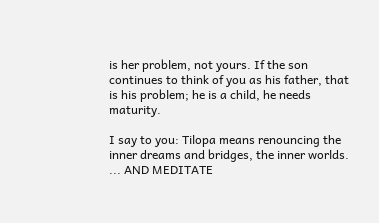is her problem, not yours. If the son continues to think of you as his father, that is his problem; he is a child, he needs maturity.

I say to you: Tilopa means renouncing the inner dreams and bridges, the inner worlds. ... AND MEDITATE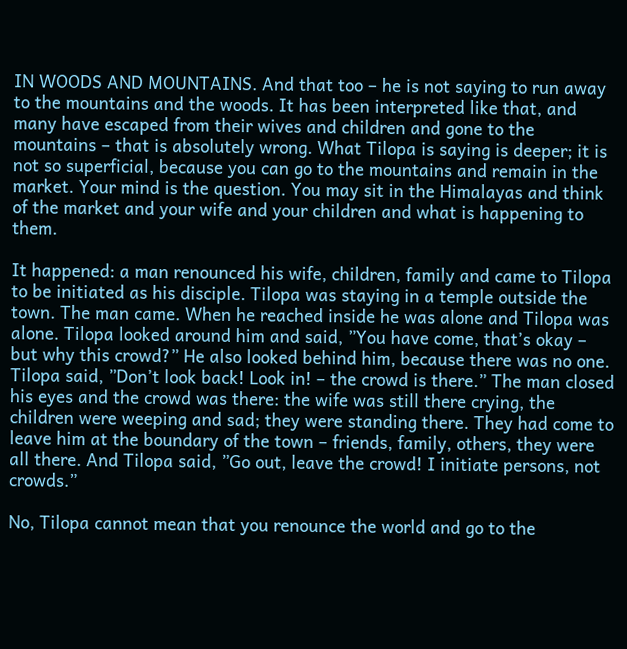IN WOODS AND MOUNTAINS. And that too – he is not saying to run away to the mountains and the woods. It has been interpreted like that, and many have escaped from their wives and children and gone to the mountains – that is absolutely wrong. What Tilopa is saying is deeper; it is not so superficial, because you can go to the mountains and remain in the market. Your mind is the question. You may sit in the Himalayas and think of the market and your wife and your children and what is happening to them.

It happened: a man renounced his wife, children, family and came to Tilopa to be initiated as his disciple. Tilopa was staying in a temple outside the town. The man came. When he reached inside he was alone and Tilopa was alone. Tilopa looked around him and said, ”You have come, that’s okay – but why this crowd?” He also looked behind him, because there was no one. Tilopa said, ”Don’t look back! Look in! – the crowd is there.” The man closed his eyes and the crowd was there: the wife was still there crying, the children were weeping and sad; they were standing there. They had come to leave him at the boundary of the town – friends, family, others, they were all there. And Tilopa said, ”Go out, leave the crowd! I initiate persons, not crowds.”

No, Tilopa cannot mean that you renounce the world and go to the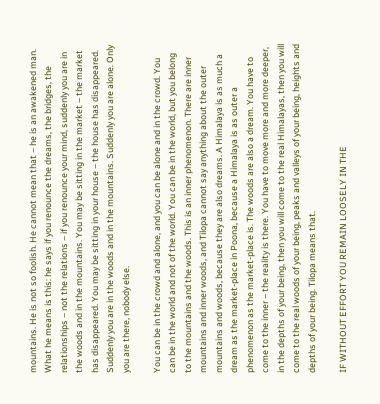mountains. He is not so foolish. He cannot mean that – he is an awakened man. What he means is this: he says if you renounce the dreams, the bridges, the relationships – not the relations – if you renounce your mind, suddenly you are in the woods and in the mountains. You may be sitting in the market – the market has disappeared. You may be sitting in your house – the house has disappeared. Suddenly you are in the woods and in the mountains. Suddenly you are alone. Only you are there, nobody else.

You can be in the crowd and alone, and you can be alone and in the crowd. You can be in the world and not of the world. You can be in the world, but you belong to the mountains and the woods. This is an inner phenomenon. There are inner mountains and inner woods, and Tilopa cannot say anything about the outer mountains and woods, because they are also dreams. A Himalaya is as much a dream as the market-place in Poona, because a Himalaya is as outer a phenomenon as the market-place is. The woods are also a dream. You have to come to the inner – the reality is there. You have to move more and more deeper, in the depths of your being, then you will come to the real Himalayas, then you will come to the real woods of your being, peaks and valleys of your being, heights and depths of your being. Tilopa means that.

IF WITHOUT EFFORT YOU REMAIN LOOSELY IN THE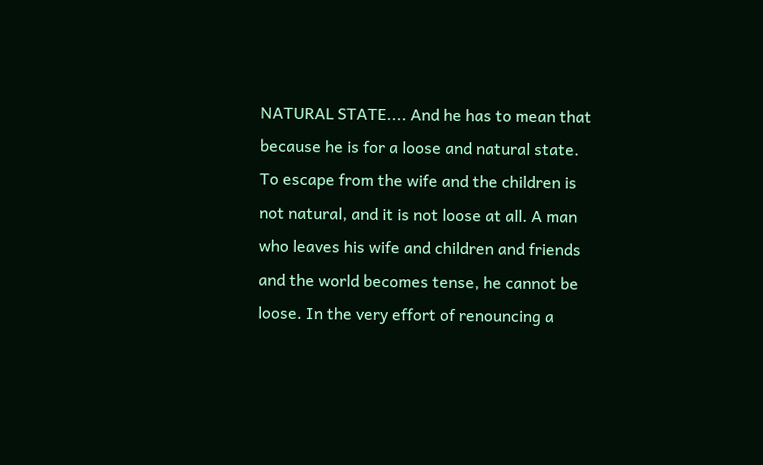NATURAL STATE.... And he has to mean that because he is for a loose and natural state. To escape from the wife and the children is not natural, and it is not loose at all. A man who leaves his wife and children and friends and the world becomes tense, he cannot be loose. In the very effort of renouncing a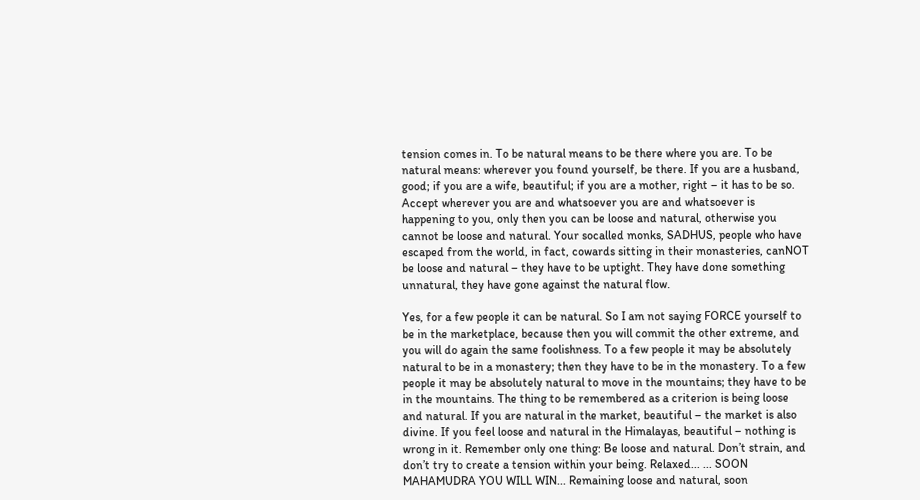tension comes in. To be natural means to be there where you are. To be natural means: wherever you found yourself, be there. If you are a husband, good; if you are a wife, beautiful; if you are a mother, right – it has to be so. Accept wherever you are and whatsoever you are and whatsoever is happening to you, only then you can be loose and natural, otherwise you cannot be loose and natural. Your socalled monks, SADHUS, people who have escaped from the world, in fact, cowards sitting in their monasteries, canNOT be loose and natural – they have to be uptight. They have done something unnatural, they have gone against the natural flow.

Yes, for a few people it can be natural. So I am not saying FORCE yourself to be in the marketplace, because then you will commit the other extreme, and you will do again the same foolishness. To a few people it may be absolutely natural to be in a monastery; then they have to be in the monastery. To a few people it may be absolutely natural to move in the mountains; they have to be in the mountains. The thing to be remembered as a criterion is being loose and natural. If you are natural in the market, beautiful – the market is also divine. If you feel loose and natural in the Himalayas, beautiful – nothing is wrong in it. Remember only one thing: Be loose and natural. Don’t strain, and don’t try to create a tension within your being. Relaxed... ... SOON MAHAMUDRA YOU WILL WIN... Remaining loose and natural, soon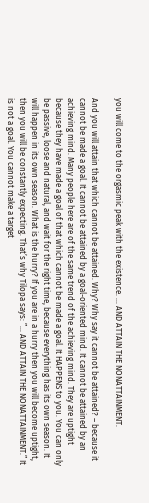you will come to the orgasmic peak with the existence. ... AND ATTAIN THE NONATTAINMENT.

And you will attain that which cannot be attained. Why? Why say it cannot be attained? – because it cannot be made a goal. It cannot be attained by a goal-oriented mind. It cannot be attained by an achieving mind. Many people here are of the same trend of the achieving mind. They are uptight because they have made a goal of that which cannot be made a goal. It HAPPENS to you. You can only be passive, loose and natural, and wait for the right time, because everything has its own season. It will happen in its own season. What is the hurry? If you are in a hurry then you will become uptight, then you will be constantly expecting. That’s why Tilopa says: ”... AND ATTAIN THE NONATTAINMENT.” It is not a goal. You cannot make a target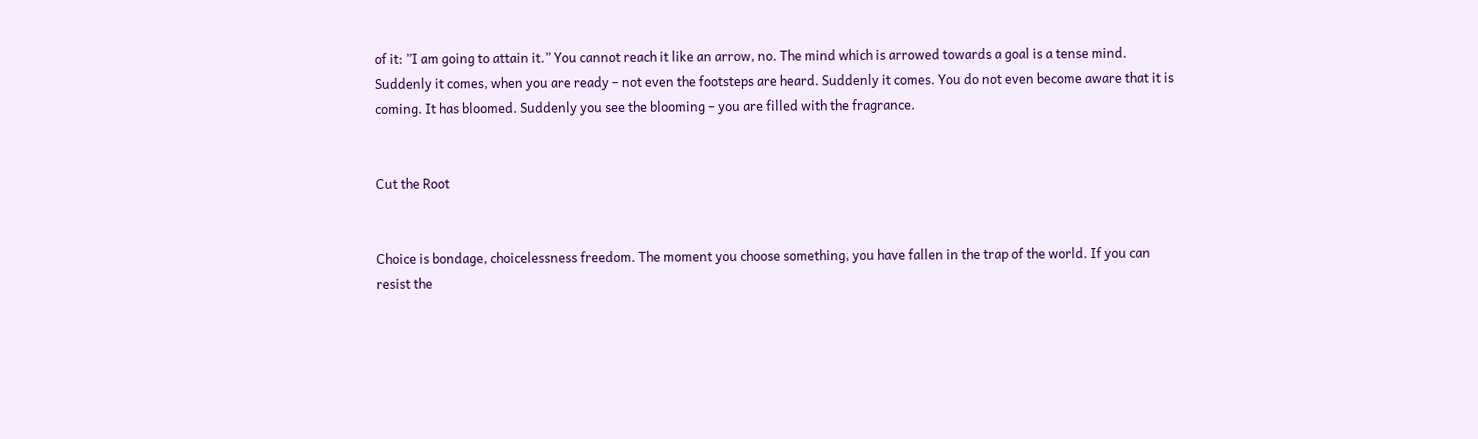of it: ”I am going to attain it.” You cannot reach it like an arrow, no. The mind which is arrowed towards a goal is a tense mind. Suddenly it comes, when you are ready – not even the footsteps are heard. Suddenly it comes. You do not even become aware that it is coming. It has bloomed. Suddenly you see the blooming – you are filled with the fragrance.


Cut the Root


Choice is bondage, choicelessness freedom. The moment you choose something, you have fallen in the trap of the world. If you can resist the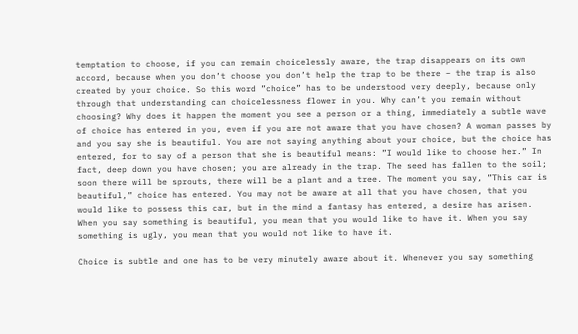temptation to choose, if you can remain choicelessly aware, the trap disappears on its own accord, because when you don’t choose you don’t help the trap to be there – the trap is also created by your choice. So this word ”choice” has to be understood very deeply, because only through that understanding can choicelessness flower in you. Why can’t you remain without choosing? Why does it happen the moment you see a person or a thing, immediately a subtle wave of choice has entered in you, even if you are not aware that you have chosen? A woman passes by and you say she is beautiful. You are not saying anything about your choice, but the choice has entered, for to say of a person that she is beautiful means: ”I would like to choose her.” In fact, deep down you have chosen; you are already in the trap. The seed has fallen to the soil; soon there will be sprouts, there will be a plant and a tree. The moment you say, ”This car is beautiful,” choice has entered. You may not be aware at all that you have chosen, that you would like to possess this car, but in the mind a fantasy has entered, a desire has arisen. When you say something is beautiful, you mean that you would like to have it. When you say something is ugly, you mean that you would not like to have it.

Choice is subtle and one has to be very minutely aware about it. Whenever you say something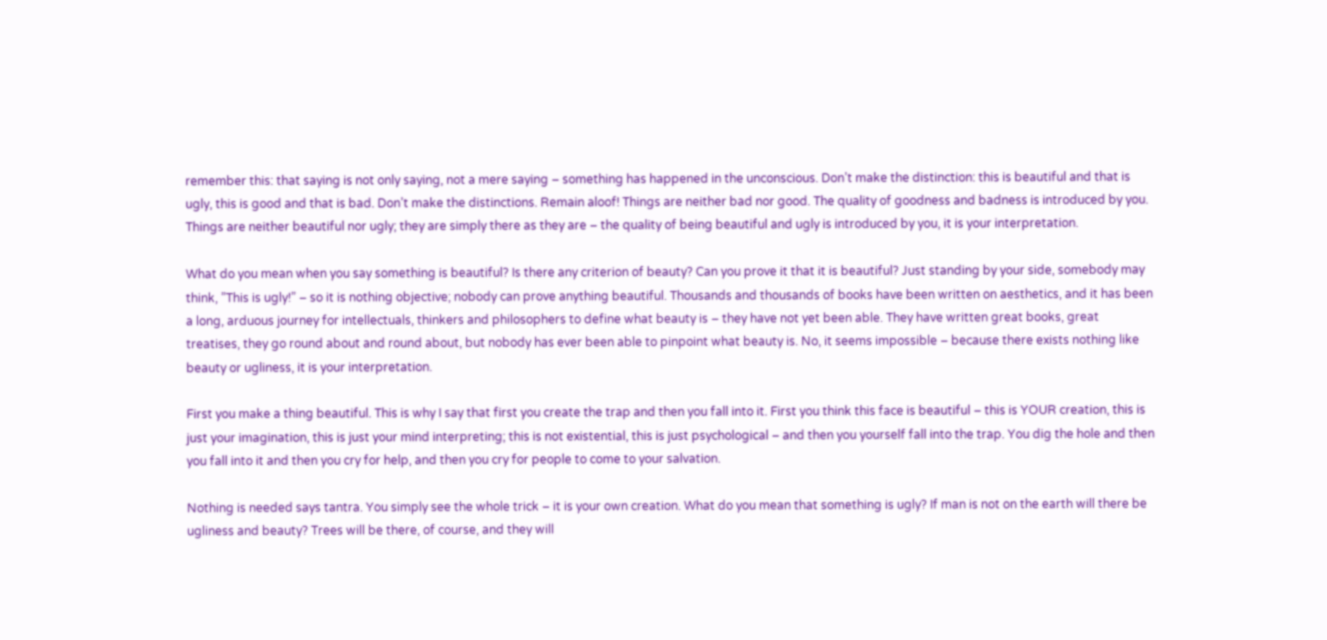remember this: that saying is not only saying, not a mere saying – something has happened in the unconscious. Don’t make the distinction: this is beautiful and that is ugly, this is good and that is bad. Don’t make the distinctions. Remain aloof! Things are neither bad nor good. The quality of goodness and badness is introduced by you. Things are neither beautiful nor ugly; they are simply there as they are – the quality of being beautiful and ugly is introduced by you, it is your interpretation.

What do you mean when you say something is beautiful? Is there any criterion of beauty? Can you prove it that it is beautiful? Just standing by your side, somebody may think, ”This is ugly!” – so it is nothing objective; nobody can prove anything beautiful. Thousands and thousands of books have been written on aesthetics, and it has been a long, arduous journey for intellectuals, thinkers and philosophers to define what beauty is – they have not yet been able. They have written great books, great treatises, they go round about and round about, but nobody has ever been able to pinpoint what beauty is. No, it seems impossible – because there exists nothing like beauty or ugliness, it is your interpretation.

First you make a thing beautiful. This is why I say that first you create the trap and then you fall into it. First you think this face is beautiful – this is YOUR creation, this is just your imagination, this is just your mind interpreting; this is not existential, this is just psychological – and then you yourself fall into the trap. You dig the hole and then you fall into it and then you cry for help, and then you cry for people to come to your salvation.

Nothing is needed says tantra. You simply see the whole trick – it is your own creation. What do you mean that something is ugly? If man is not on the earth will there be ugliness and beauty? Trees will be there, of course, and they will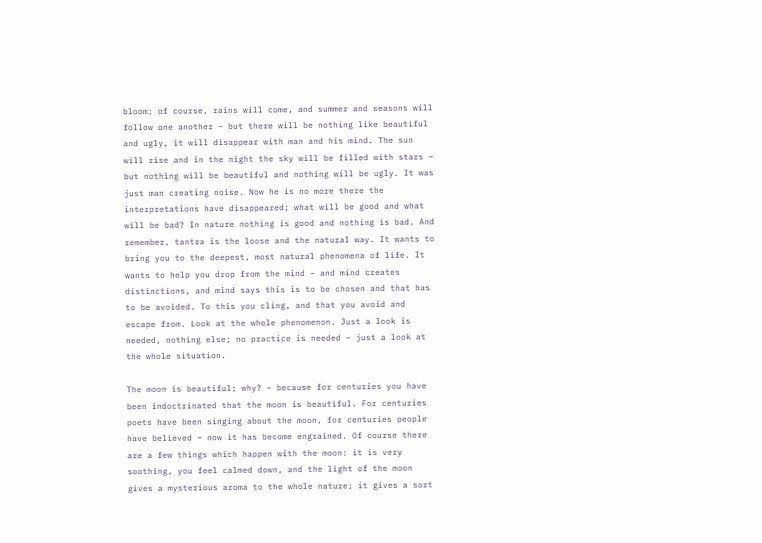bloom; of course, rains will come, and summer and seasons will follow one another – but there will be nothing like beautiful and ugly, it will disappear with man and his mind. The sun will rise and in the night the sky will be filled with stars – but nothing will be beautiful and nothing will be ugly. It was just man creating noise. Now he is no more there the interpretations have disappeared; what will be good and what will be bad? In nature nothing is good and nothing is bad. And remember, tantra is the loose and the natural way. It wants to bring you to the deepest, most natural phenomena of life. It wants to help you drop from the mind – and mind creates distinctions, and mind says this is to be chosen and that has to be avoided. To this you cling, and that you avoid and escape from. Look at the whole phenomenon. Just a look is needed, nothing else; no practice is needed – just a look at the whole situation.

The moon is beautiful; why? – because for centuries you have been indoctrinated that the moon is beautiful. For centuries poets have been singing about the moon, for centuries people have believed – now it has become engrained. Of course there are a few things which happen with the moon: it is very soothing, you feel calmed down, and the light of the moon gives a mysterious aroma to the whole nature; it gives a sort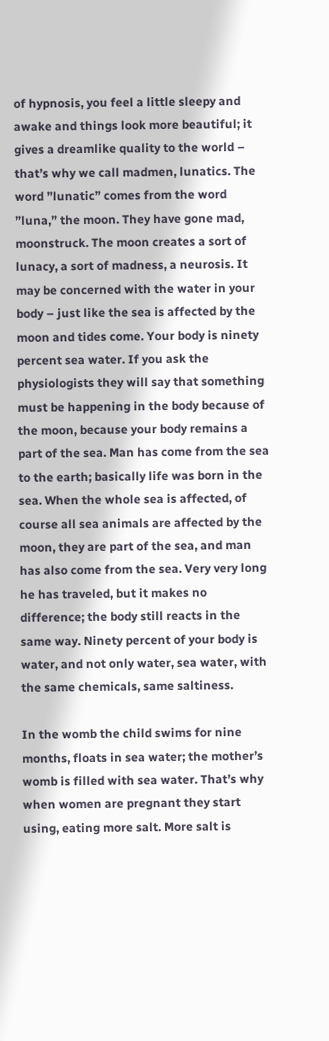of hypnosis, you feel a little sleepy and awake and things look more beautiful; it gives a dreamlike quality to the world – that’s why we call madmen, lunatics. The word ”lunatic” comes from the word ”luna,” the moon. They have gone mad, moonstruck. The moon creates a sort of lunacy, a sort of madness, a neurosis. It may be concerned with the water in your body – just like the sea is affected by the moon and tides come. Your body is ninety percent sea water. If you ask the physiologists they will say that something must be happening in the body because of the moon, because your body remains a part of the sea. Man has come from the sea to the earth; basically life was born in the sea. When the whole sea is affected, of course all sea animals are affected by the moon, they are part of the sea, and man has also come from the sea. Very very long he has traveled, but it makes no difference; the body still reacts in the same way. Ninety percent of your body is water, and not only water, sea water, with the same chemicals, same saltiness.

In the womb the child swims for nine months, floats in sea water; the mother’s womb is filled with sea water. That’s why when women are pregnant they start using, eating more salt. More salt is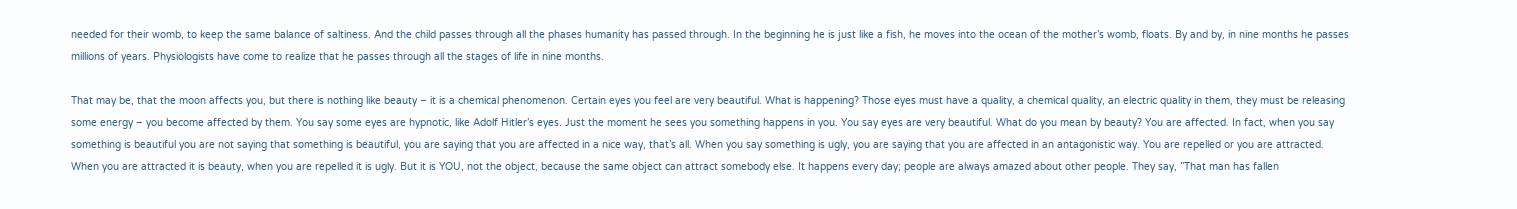needed for their womb, to keep the same balance of saltiness. And the child passes through all the phases humanity has passed through. In the beginning he is just like a fish, he moves into the ocean of the mother’s womb, floats. By and by, in nine months he passes millions of years. Physiologists have come to realize that he passes through all the stages of life in nine months.

That may be, that the moon affects you, but there is nothing like beauty – it is a chemical phenomenon. Certain eyes you feel are very beautiful. What is happening? Those eyes must have a quality, a chemical quality, an electric quality in them, they must be releasing some energy – you become affected by them. You say some eyes are hypnotic, like Adolf Hitler’s eyes. Just the moment he sees you something happens in you. You say eyes are very beautiful. What do you mean by beauty? You are affected. In fact, when you say something is beautiful you are not saying that something is beautiful, you are saying that you are affected in a nice way, that’s all. When you say something is ugly, you are saying that you are affected in an antagonistic way. You are repelled or you are attracted. When you are attracted it is beauty, when you are repelled it is ugly. But it is YOU, not the object, because the same object can attract somebody else. It happens every day; people are always amazed about other people. They say, ”That man has fallen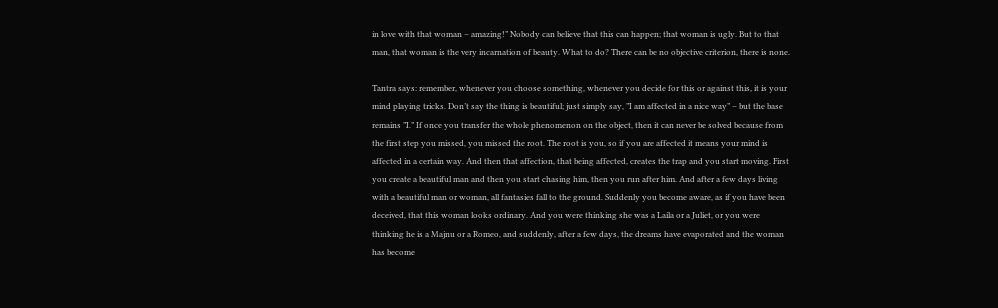in love with that woman – amazing!” Nobody can believe that this can happen; that woman is ugly. But to that man, that woman is the very incarnation of beauty. What to do? There can be no objective criterion, there is none.

Tantra says: remember, whenever you choose something, whenever you decide for this or against this, it is your mind playing tricks. Don’t say the thing is beautiful; just simply say, ”I am affected in a nice way” – but the base remains ”I.” If once you transfer the whole phenomenon on the object, then it can never be solved because from the first step you missed, you missed the root. The root is you, so if you are affected it means your mind is affected in a certain way. And then that affection, that being affected, creates the trap and you start moving. First you create a beautiful man and then you start chasing him, then you run after him. And after a few days living with a beautiful man or woman, all fantasies fall to the ground. Suddenly you become aware, as if you have been deceived, that this woman looks ordinary. And you were thinking she was a Laila or a Juliet, or you were thinking he is a Majnu or a Romeo, and suddenly, after a few days, the dreams have evaporated and the woman has become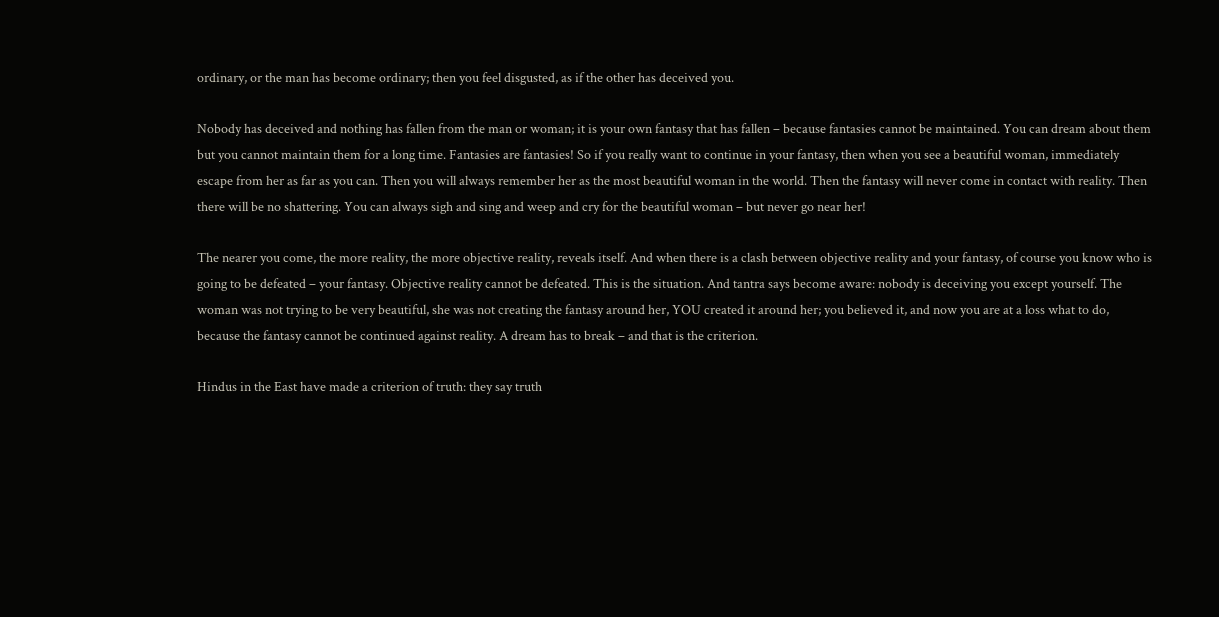ordinary, or the man has become ordinary; then you feel disgusted, as if the other has deceived you.

Nobody has deceived and nothing has fallen from the man or woman; it is your own fantasy that has fallen – because fantasies cannot be maintained. You can dream about them but you cannot maintain them for a long time. Fantasies are fantasies! So if you really want to continue in your fantasy, then when you see a beautiful woman, immediately escape from her as far as you can. Then you will always remember her as the most beautiful woman in the world. Then the fantasy will never come in contact with reality. Then there will be no shattering. You can always sigh and sing and weep and cry for the beautiful woman – but never go near her!

The nearer you come, the more reality, the more objective reality, reveals itself. And when there is a clash between objective reality and your fantasy, of course you know who is going to be defeated – your fantasy. Objective reality cannot be defeated. This is the situation. And tantra says become aware: nobody is deceiving you except yourself. The woman was not trying to be very beautiful, she was not creating the fantasy around her, YOU created it around her; you believed it, and now you are at a loss what to do, because the fantasy cannot be continued against reality. A dream has to break – and that is the criterion.

Hindus in the East have made a criterion of truth: they say truth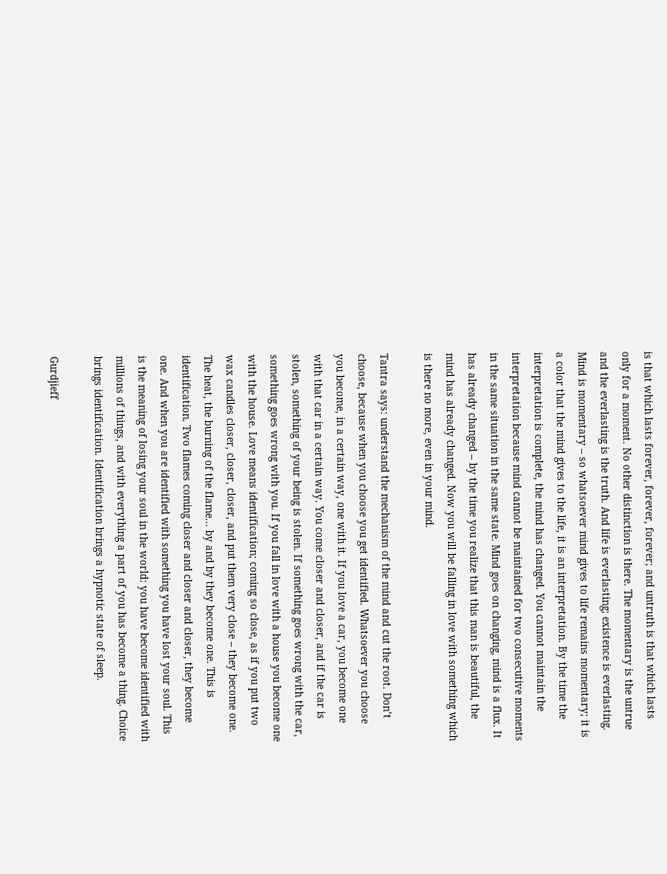is that which lasts forever, forever, forever; and untruth is that which lasts only for a moment. No other distinction is there. The momentary is the untrue and the everlasting is the truth. And life is everlasting; existence is everlasting. Mind is momentary – so whatsoever mind gives to life remains momentary; it is a color that the mind gives to the life, it is an interpretation. By the time the interpretation is complete, the mind has changed. You cannot maintain the interpretation because mind cannot be maintained for two consecutive moments in the same situation in the same state. Mind goes on changing, mind is a flux. It has already changed – by the time you realize that this man is beautiful, the mind has already changed. Now you will be falling in love with something which is there no more, even in your mind.

Tantra says: understand the mechanism of the mind and cut the root. Don’t choose, because when you choose you get identified. Whatsoever you choose you become, in a certain way, one with it. If you love a car, you become one with that car in a certain way. You come closer and closer, and if the car is stolen, something of your being is stolen. If something goes wrong with the car, something goes wrong with you. If you fall in love with a house you become one with the house. Love means identification; coming so close, as if you put two wax candles closer, closer, closer, and put them very close – they become one. The heat, the burning of the flame... by and by they become one. This is identification. Two flames coming closer and closer and closer, they become one. And when you are identified with something you have lost your soul. This is the meaning of losing your soul in the world: you have become identified with millions of things, and with everything a part of you has become a thing. Choice brings identification. Identification brings a hypnotic state of sleep.

Gurdjieff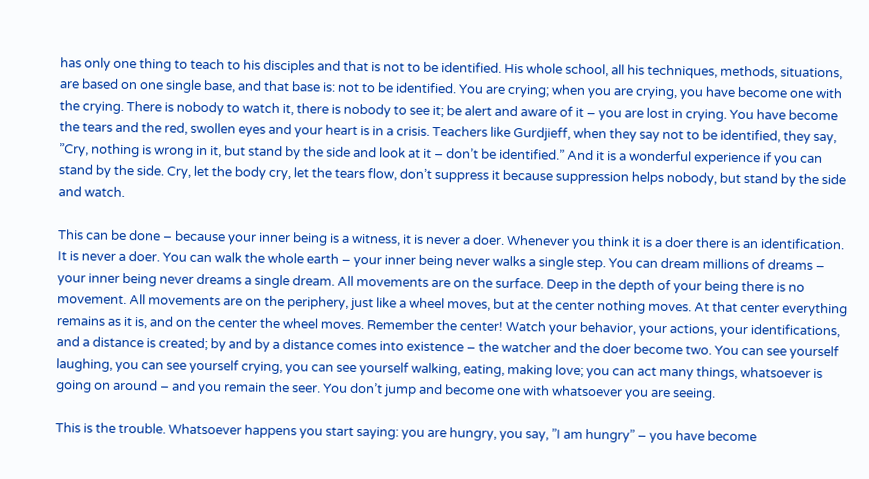has only one thing to teach to his disciples and that is not to be identified. His whole school, all his techniques, methods, situations, are based on one single base, and that base is: not to be identified. You are crying; when you are crying, you have become one with the crying. There is nobody to watch it, there is nobody to see it; be alert and aware of it – you are lost in crying. You have become the tears and the red, swollen eyes and your heart is in a crisis. Teachers like Gurdjieff, when they say not to be identified, they say, ”Cry, nothing is wrong in it, but stand by the side and look at it – don’t be identified.” And it is a wonderful experience if you can stand by the side. Cry, let the body cry, let the tears flow, don’t suppress it because suppression helps nobody, but stand by the side and watch.

This can be done – because your inner being is a witness, it is never a doer. Whenever you think it is a doer there is an identification. It is never a doer. You can walk the whole earth – your inner being never walks a single step. You can dream millions of dreams – your inner being never dreams a single dream. All movements are on the surface. Deep in the depth of your being there is no movement. All movements are on the periphery, just like a wheel moves, but at the center nothing moves. At that center everything remains as it is, and on the center the wheel moves. Remember the center! Watch your behavior, your actions, your identifications, and a distance is created; by and by a distance comes into existence – the watcher and the doer become two. You can see yourself laughing, you can see yourself crying, you can see yourself walking, eating, making love; you can act many things, whatsoever is going on around – and you remain the seer. You don’t jump and become one with whatsoever you are seeing.

This is the trouble. Whatsoever happens you start saying: you are hungry, you say, ”I am hungry” – you have become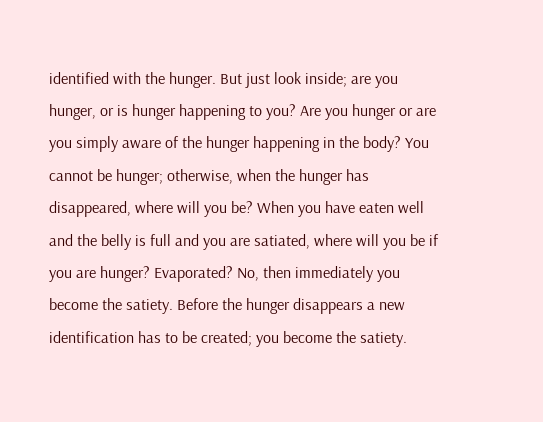identified with the hunger. But just look inside; are you hunger, or is hunger happening to you? Are you hunger or are you simply aware of the hunger happening in the body? You cannot be hunger; otherwise, when the hunger has disappeared, where will you be? When you have eaten well and the belly is full and you are satiated, where will you be if you are hunger? Evaporated? No, then immediately you become the satiety. Before the hunger disappears a new identification has to be created; you become the satiety.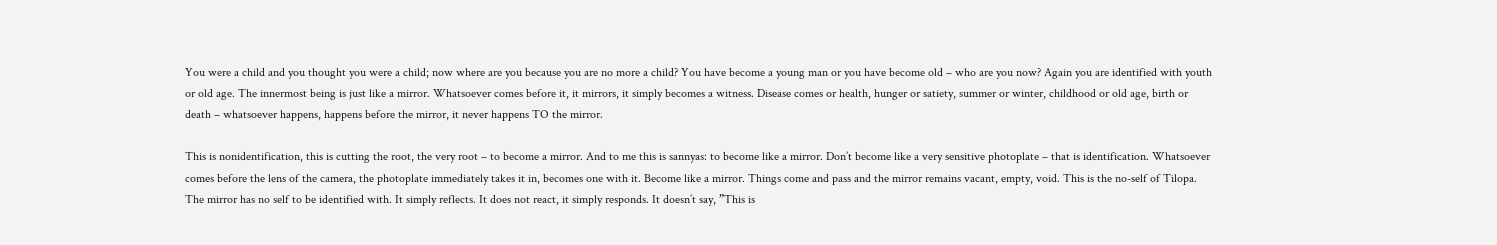You were a child and you thought you were a child; now where are you because you are no more a child? You have become a young man or you have become old – who are you now? Again you are identified with youth or old age. The innermost being is just like a mirror. Whatsoever comes before it, it mirrors, it simply becomes a witness. Disease comes or health, hunger or satiety, summer or winter, childhood or old age, birth or death – whatsoever happens, happens before the mirror, it never happens TO the mirror.

This is nonidentification, this is cutting the root, the very root – to become a mirror. And to me this is sannyas: to become like a mirror. Don’t become like a very sensitive photoplate – that is identification. Whatsoever comes before the lens of the camera, the photoplate immediately takes it in, becomes one with it. Become like a mirror. Things come and pass and the mirror remains vacant, empty, void. This is the no-self of Tilopa. The mirror has no self to be identified with. It simply reflects. It does not react, it simply responds. It doesn’t say, ”This is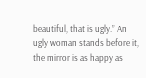beautiful, that is ugly.” An ugly woman stands before it, the mirror is as happy as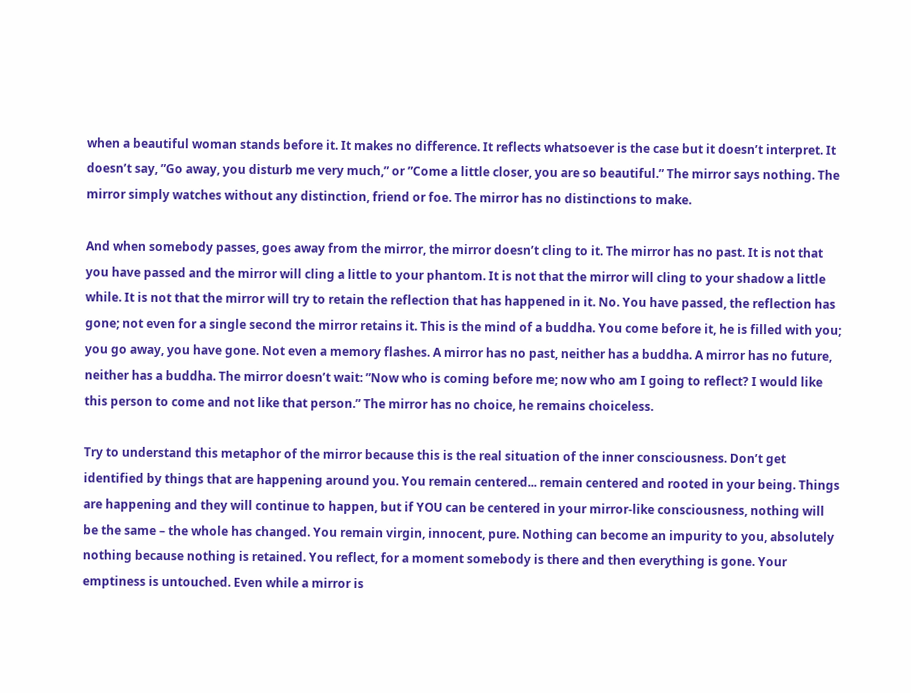when a beautiful woman stands before it. It makes no difference. It reflects whatsoever is the case but it doesn’t interpret. It doesn’t say, ”Go away, you disturb me very much,” or ”Come a little closer, you are so beautiful.” The mirror says nothing. The mirror simply watches without any distinction, friend or foe. The mirror has no distinctions to make.

And when somebody passes, goes away from the mirror, the mirror doesn’t cling to it. The mirror has no past. It is not that you have passed and the mirror will cling a little to your phantom. It is not that the mirror will cling to your shadow a little while. It is not that the mirror will try to retain the reflection that has happened in it. No. You have passed, the reflection has gone; not even for a single second the mirror retains it. This is the mind of a buddha. You come before it, he is filled with you; you go away, you have gone. Not even a memory flashes. A mirror has no past, neither has a buddha. A mirror has no future, neither has a buddha. The mirror doesn’t wait: ”Now who is coming before me; now who am I going to reflect? I would like this person to come and not like that person.” The mirror has no choice, he remains choiceless.

Try to understand this metaphor of the mirror because this is the real situation of the inner consciousness. Don’t get identified by things that are happening around you. You remain centered... remain centered and rooted in your being. Things are happening and they will continue to happen, but if YOU can be centered in your mirror-like consciousness, nothing will be the same – the whole has changed. You remain virgin, innocent, pure. Nothing can become an impurity to you, absolutely nothing because nothing is retained. You reflect, for a moment somebody is there and then everything is gone. Your emptiness is untouched. Even while a mirror is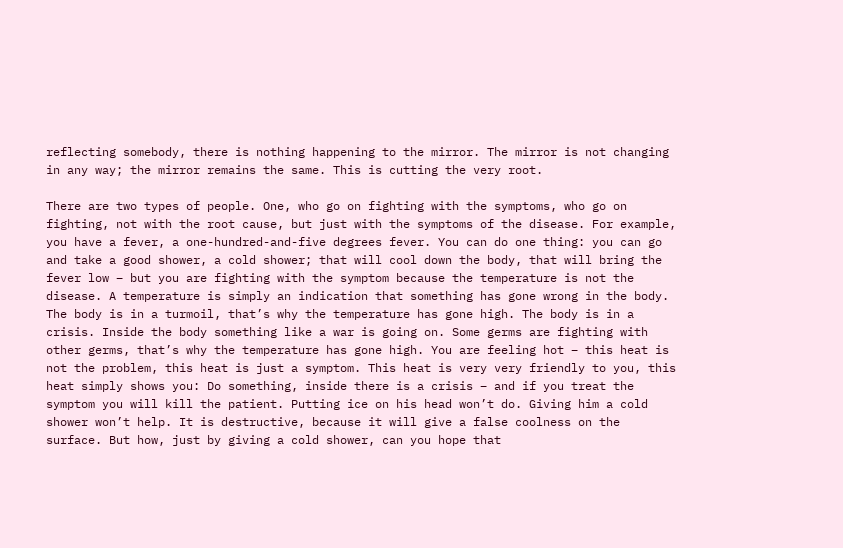reflecting somebody, there is nothing happening to the mirror. The mirror is not changing in any way; the mirror remains the same. This is cutting the very root.

There are two types of people. One, who go on fighting with the symptoms, who go on fighting, not with the root cause, but just with the symptoms of the disease. For example, you have a fever, a one-hundred-and-five degrees fever. You can do one thing: you can go and take a good shower, a cold shower; that will cool down the body, that will bring the fever low – but you are fighting with the symptom because the temperature is not the disease. A temperature is simply an indication that something has gone wrong in the body. The body is in a turmoil, that’s why the temperature has gone high. The body is in a crisis. Inside the body something like a war is going on. Some germs are fighting with other germs, that’s why the temperature has gone high. You are feeling hot – this heat is not the problem, this heat is just a symptom. This heat is very very friendly to you, this heat simply shows you: Do something, inside there is a crisis – and if you treat the symptom you will kill the patient. Putting ice on his head won’t do. Giving him a cold shower won’t help. It is destructive, because it will give a false coolness on the surface. But how, just by giving a cold shower, can you hope that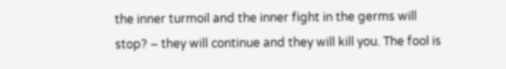the inner turmoil and the inner fight in the germs will stop? – they will continue and they will kill you. The fool is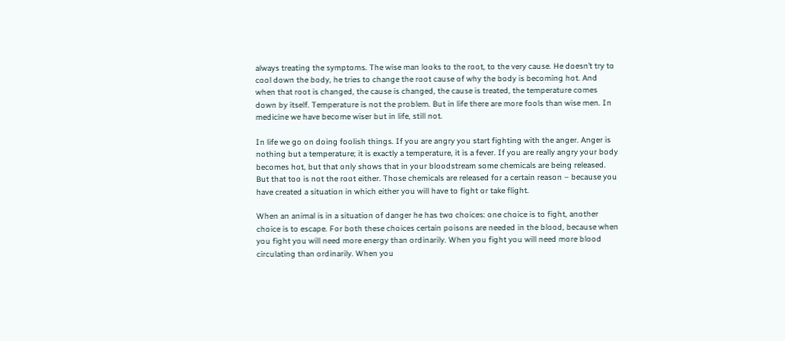always treating the symptoms. The wise man looks to the root, to the very cause. He doesn’t try to cool down the body, he tries to change the root cause of why the body is becoming hot. And when that root is changed, the cause is changed, the cause is treated, the temperature comes down by itself. Temperature is not the problem. But in life there are more fools than wise men. In medicine we have become wiser but in life, still not.

In life we go on doing foolish things. If you are angry you start fighting with the anger. Anger is nothing but a temperature; it is exactly a temperature, it is a fever. If you are really angry your body becomes hot, but that only shows that in your bloodstream some chemicals are being released. But that too is not the root either. Those chemicals are released for a certain reason – because you have created a situation in which either you will have to fight or take flight.

When an animal is in a situation of danger he has two choices: one choice is to fight, another choice is to escape. For both these choices certain poisons are needed in the blood, because when you fight you will need more energy than ordinarily. When you fight you will need more blood circulating than ordinarily. When you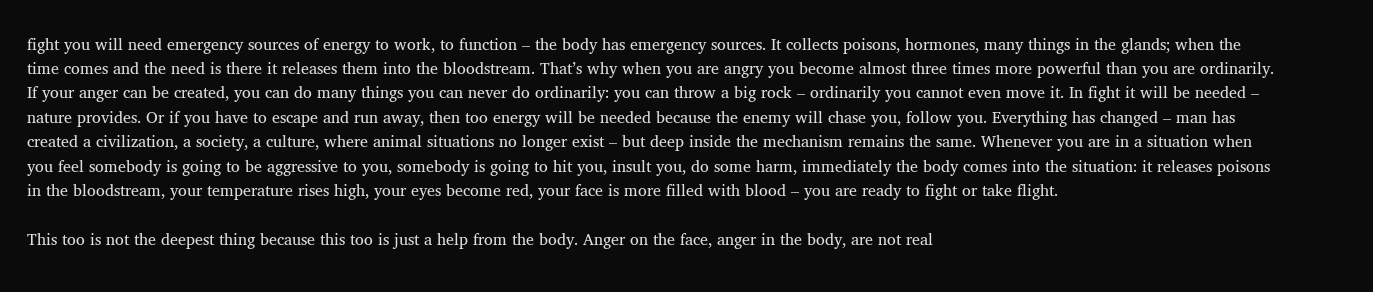fight you will need emergency sources of energy to work, to function – the body has emergency sources. It collects poisons, hormones, many things in the glands; when the time comes and the need is there it releases them into the bloodstream. That’s why when you are angry you become almost three times more powerful than you are ordinarily. If your anger can be created, you can do many things you can never do ordinarily: you can throw a big rock – ordinarily you cannot even move it. In fight it will be needed – nature provides. Or if you have to escape and run away, then too energy will be needed because the enemy will chase you, follow you. Everything has changed – man has created a civilization, a society, a culture, where animal situations no longer exist – but deep inside the mechanism remains the same. Whenever you are in a situation when you feel somebody is going to be aggressive to you, somebody is going to hit you, insult you, do some harm, immediately the body comes into the situation: it releases poisons in the bloodstream, your temperature rises high, your eyes become red, your face is more filled with blood – you are ready to fight or take flight.

This too is not the deepest thing because this too is just a help from the body. Anger on the face, anger in the body, are not real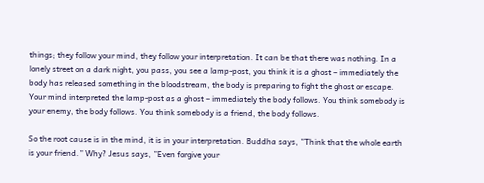things; they follow your mind, they follow your interpretation. It can be that there was nothing. In a lonely street on a dark night, you pass, you see a lamp-post, you think it is a ghost – immediately the body has released something in the bloodstream, the body is preparing to fight the ghost or escape. Your mind interpreted the lamp-post as a ghost – immediately the body follows. You think somebody is your enemy, the body follows. You think somebody is a friend, the body follows.

So the root cause is in the mind, it is in your interpretation. Buddha says, ”Think that the whole earth is your friend.” Why? Jesus says, ”Even forgive your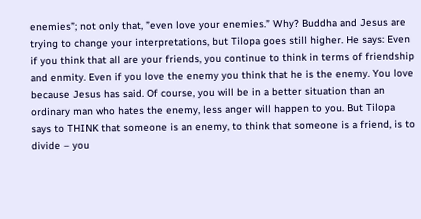enemies”; not only that, ”even love your enemies.” Why? Buddha and Jesus are trying to change your interpretations, but Tilopa goes still higher. He says: Even if you think that all are your friends, you continue to think in terms of friendship and enmity. Even if you love the enemy you think that he is the enemy. You love because Jesus has said. Of course, you will be in a better situation than an ordinary man who hates the enemy, less anger will happen to you. But Tilopa says to THINK that someone is an enemy, to think that someone is a friend, is to divide – you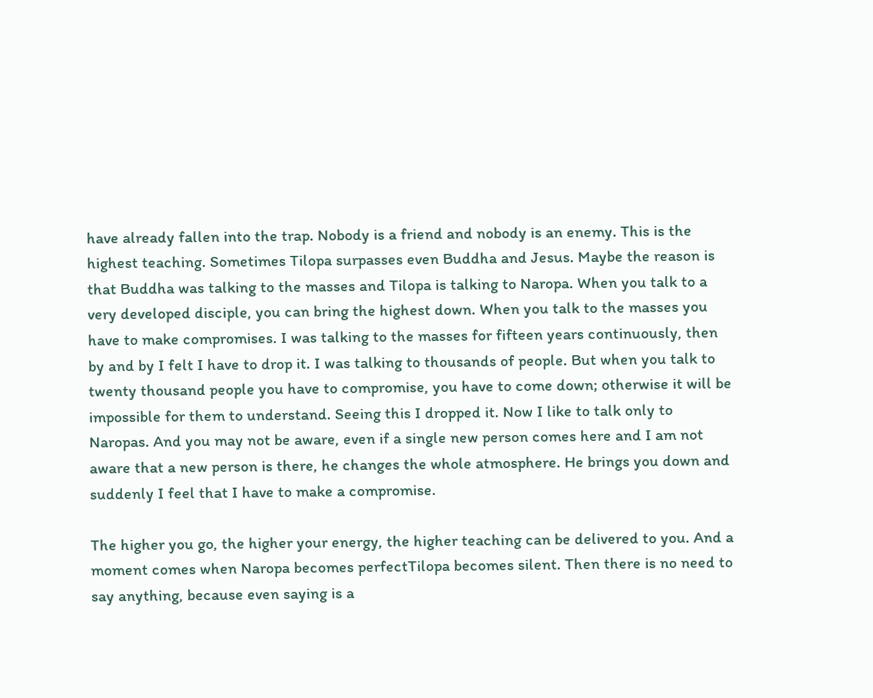have already fallen into the trap. Nobody is a friend and nobody is an enemy. This is the highest teaching. Sometimes Tilopa surpasses even Buddha and Jesus. Maybe the reason is that Buddha was talking to the masses and Tilopa is talking to Naropa. When you talk to a very developed disciple, you can bring the highest down. When you talk to the masses you have to make compromises. I was talking to the masses for fifteen years continuously, then by and by I felt I have to drop it. I was talking to thousands of people. But when you talk to twenty thousand people you have to compromise, you have to come down; otherwise it will be impossible for them to understand. Seeing this I dropped it. Now I like to talk only to Naropas. And you may not be aware, even if a single new person comes here and I am not aware that a new person is there, he changes the whole atmosphere. He brings you down and suddenly I feel that I have to make a compromise.

The higher you go, the higher your energy, the higher teaching can be delivered to you. And a moment comes when Naropa becomes perfectTilopa becomes silent. Then there is no need to say anything, because even saying is a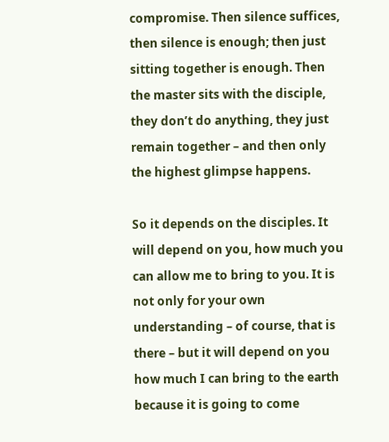compromise. Then silence suffices, then silence is enough; then just sitting together is enough. Then the master sits with the disciple, they don’t do anything, they just remain together – and then only the highest glimpse happens.

So it depends on the disciples. It will depend on you, how much you can allow me to bring to you. It is not only for your own understanding – of course, that is there – but it will depend on you how much I can bring to the earth because it is going to come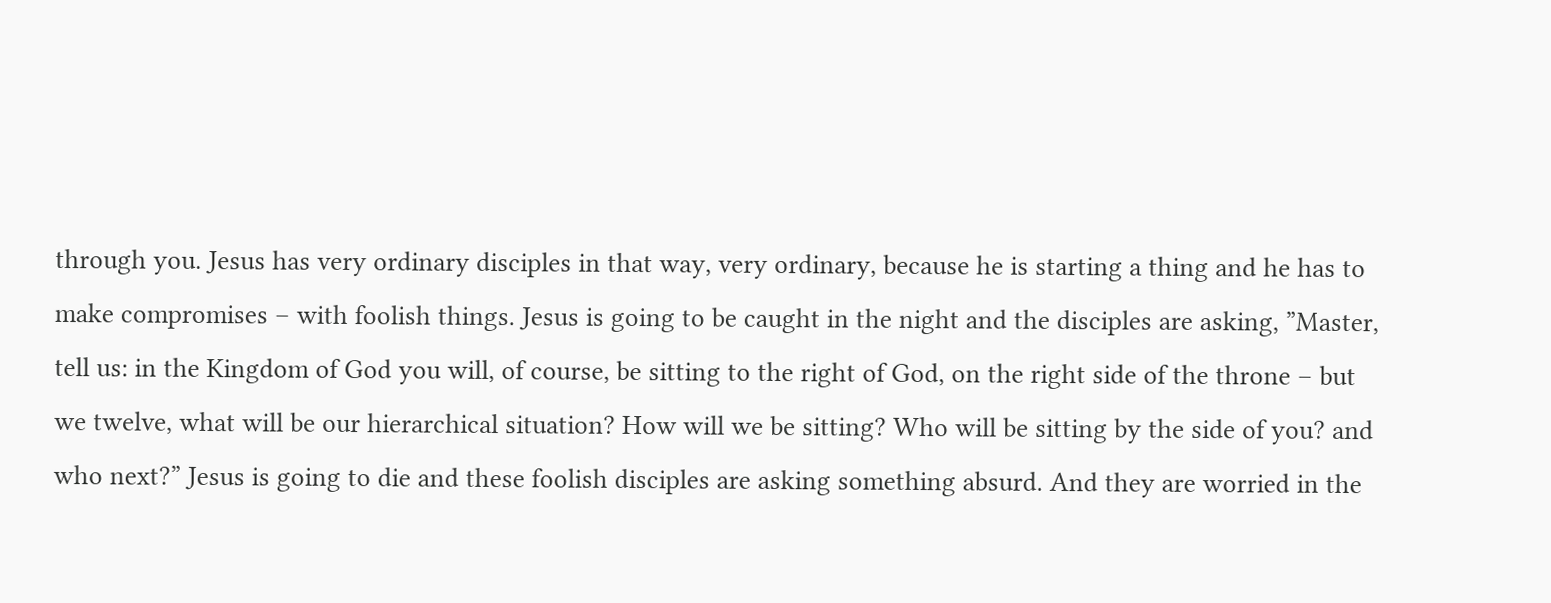through you. Jesus has very ordinary disciples in that way, very ordinary, because he is starting a thing and he has to make compromises – with foolish things. Jesus is going to be caught in the night and the disciples are asking, ”Master, tell us: in the Kingdom of God you will, of course, be sitting to the right of God, on the right side of the throne – but we twelve, what will be our hierarchical situation? How will we be sitting? Who will be sitting by the side of you? and who next?” Jesus is going to die and these foolish disciples are asking something absurd. And they are worried in the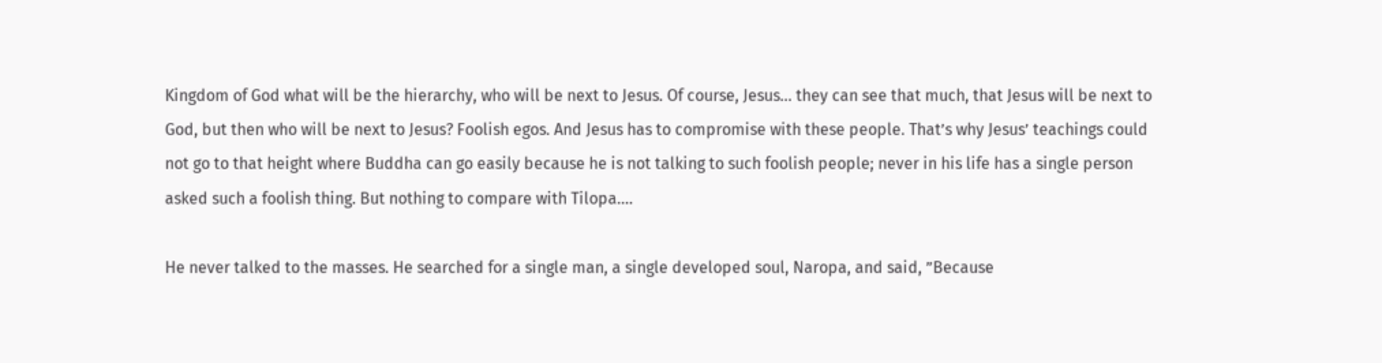Kingdom of God what will be the hierarchy, who will be next to Jesus. Of course, Jesus... they can see that much, that Jesus will be next to God, but then who will be next to Jesus? Foolish egos. And Jesus has to compromise with these people. That’s why Jesus’ teachings could not go to that height where Buddha can go easily because he is not talking to such foolish people; never in his life has a single person asked such a foolish thing. But nothing to compare with Tilopa....

He never talked to the masses. He searched for a single man, a single developed soul, Naropa, and said, ”Because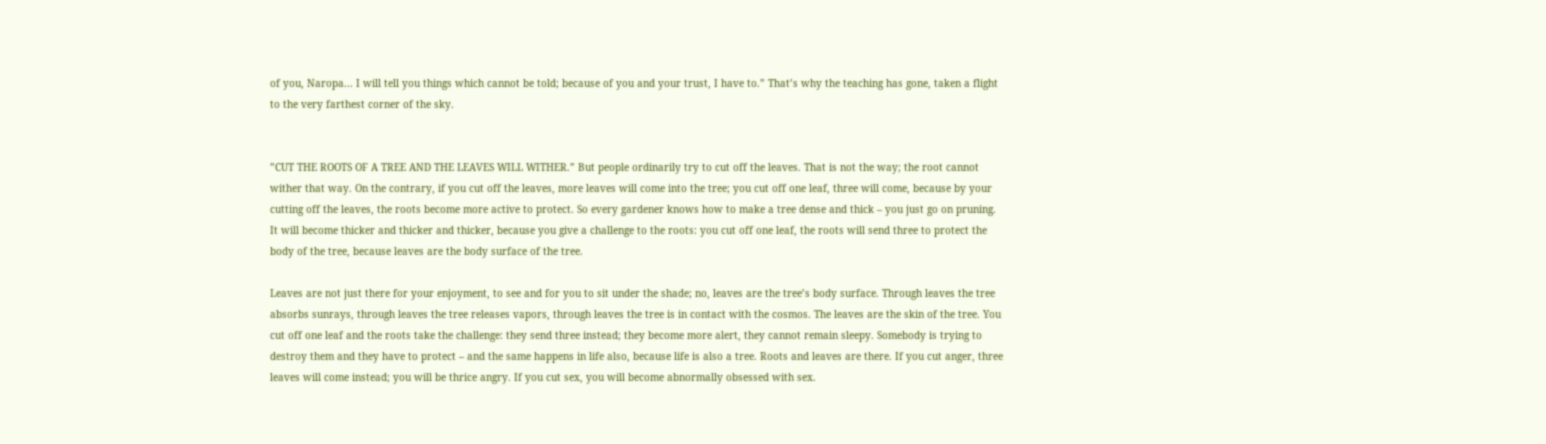of you, Naropa... I will tell you things which cannot be told; because of you and your trust, I have to.” That’s why the teaching has gone, taken a flight to the very farthest corner of the sky.


”CUT THE ROOTS OF A TREE AND THE LEAVES WILL WITHER.” But people ordinarily try to cut off the leaves. That is not the way; the root cannot wither that way. On the contrary, if you cut off the leaves, more leaves will come into the tree; you cut off one leaf, three will come, because by your cutting off the leaves, the roots become more active to protect. So every gardener knows how to make a tree dense and thick – you just go on pruning. It will become thicker and thicker and thicker, because you give a challenge to the roots: you cut off one leaf, the roots will send three to protect the body of the tree, because leaves are the body surface of the tree.

Leaves are not just there for your enjoyment, to see and for you to sit under the shade; no, leaves are the tree’s body surface. Through leaves the tree absorbs sunrays, through leaves the tree releases vapors, through leaves the tree is in contact with the cosmos. The leaves are the skin of the tree. You cut off one leaf and the roots take the challenge: they send three instead; they become more alert, they cannot remain sleepy. Somebody is trying to destroy them and they have to protect – and the same happens in life also, because life is also a tree. Roots and leaves are there. If you cut anger, three leaves will come instead; you will be thrice angry. If you cut sex, you will become abnormally obsessed with sex.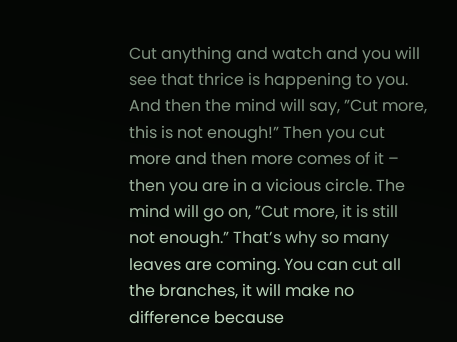Cut anything and watch and you will see that thrice is happening to you. And then the mind will say, ”Cut more, this is not enough!” Then you cut more and then more comes of it – then you are in a vicious circle. The mind will go on, ”Cut more, it is still not enough.” That’s why so many leaves are coming. You can cut all the branches, it will make no difference because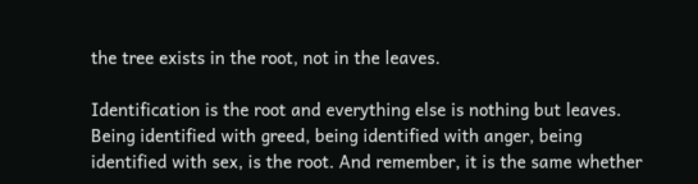the tree exists in the root, not in the leaves.

Identification is the root and everything else is nothing but leaves. Being identified with greed, being identified with anger, being identified with sex, is the root. And remember, it is the same whether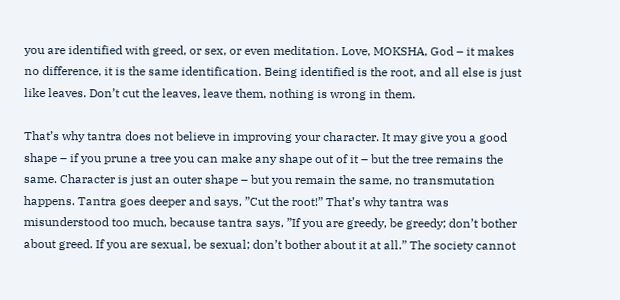you are identified with greed, or sex, or even meditation. Love, MOKSHA, God – it makes no difference, it is the same identification. Being identified is the root, and all else is just like leaves. Don’t cut the leaves, leave them, nothing is wrong in them.

That’s why tantra does not believe in improving your character. It may give you a good shape – if you prune a tree you can make any shape out of it – but the tree remains the same. Character is just an outer shape – but you remain the same, no transmutation happens. Tantra goes deeper and says, ”Cut the root!” That’s why tantra was misunderstood too much, because tantra says, ”If you are greedy, be greedy; don’t bother about greed. If you are sexual, be sexual; don’t bother about it at all.” The society cannot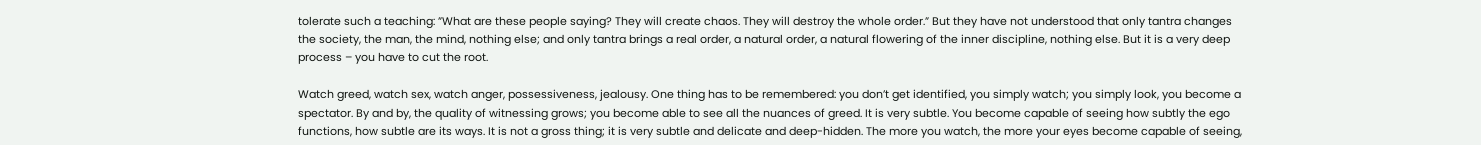tolerate such a teaching: ”What are these people saying? They will create chaos. They will destroy the whole order.” But they have not understood that only tantra changes the society, the man, the mind, nothing else; and only tantra brings a real order, a natural order, a natural flowering of the inner discipline, nothing else. But it is a very deep process – you have to cut the root.

Watch greed, watch sex, watch anger, possessiveness, jealousy. One thing has to be remembered: you don’t get identified, you simply watch; you simply look, you become a spectator. By and by, the quality of witnessing grows; you become able to see all the nuances of greed. It is very subtle. You become capable of seeing how subtly the ego functions, how subtle are its ways. It is not a gross thing; it is very subtle and delicate and deep-hidden. The more you watch, the more your eyes become capable of seeing,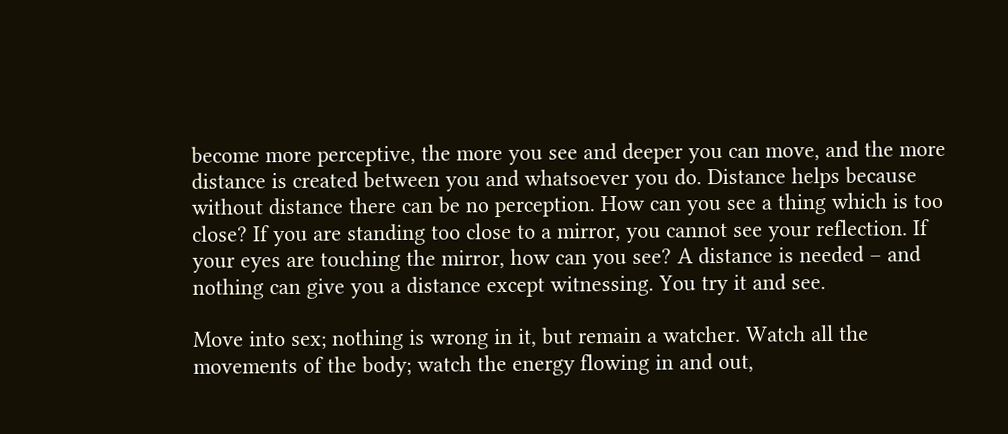become more perceptive, the more you see and deeper you can move, and the more distance is created between you and whatsoever you do. Distance helps because without distance there can be no perception. How can you see a thing which is too close? If you are standing too close to a mirror, you cannot see your reflection. If your eyes are touching the mirror, how can you see? A distance is needed – and nothing can give you a distance except witnessing. You try it and see.

Move into sex; nothing is wrong in it, but remain a watcher. Watch all the movements of the body; watch the energy flowing in and out,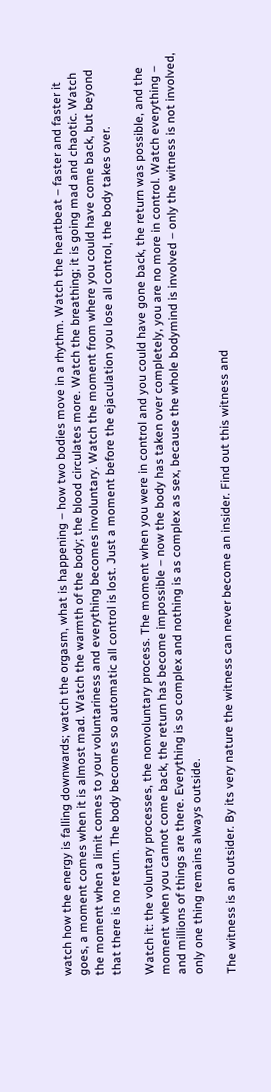watch how the energy is falling downwards; watch the orgasm, what is happening – how two bodies move in a rhythm. Watch the heartbeat – faster and faster it goes, a moment comes when it is almost mad. Watch the warmth of the body; the blood circulates more. Watch the breathing; it is going mad and chaotic. Watch the moment when a limit comes to your voluntariness and everything becomes involuntary. Watch the moment from where you could have come back, but beyond that there is no return. The body becomes so automatic all control is lost. Just a moment before the ejaculation you lose all control, the body takes over.

Watch it: the voluntary processes, the nonvoluntary process. The moment when you were in control and you could have gone back, the return was possible, and the moment when you cannot come back, the return has become impossible – now the body has taken over completely, you are no more in control. Watch everything – and millions of things are there. Everything is so complex and nothing is as complex as sex, because the whole bodymind is involved – only the witness is not involved, only one thing remains always outside.

The witness is an outsider. By its very nature the witness can never become an insider. Find out this witness and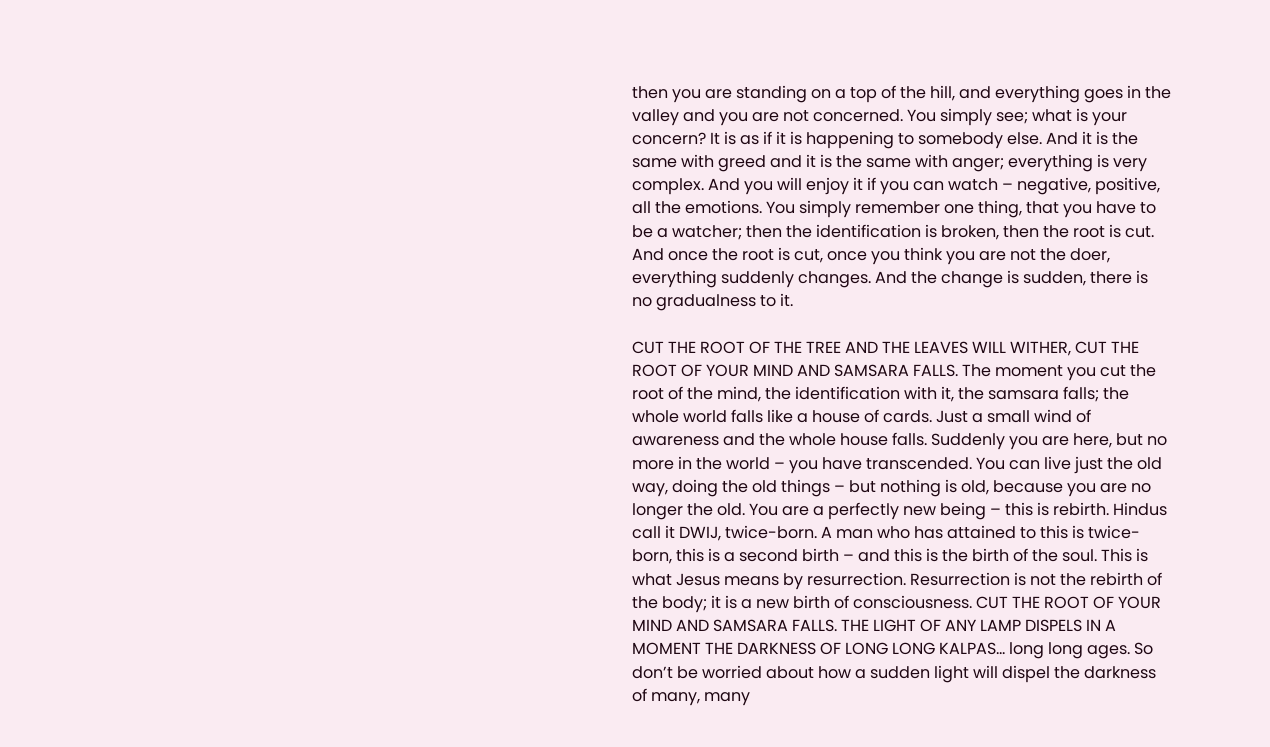then you are standing on a top of the hill, and everything goes in the valley and you are not concerned. You simply see; what is your concern? It is as if it is happening to somebody else. And it is the same with greed and it is the same with anger; everything is very complex. And you will enjoy it if you can watch – negative, positive, all the emotions. You simply remember one thing, that you have to be a watcher; then the identification is broken, then the root is cut. And once the root is cut, once you think you are not the doer, everything suddenly changes. And the change is sudden, there is no gradualness to it.

CUT THE ROOT OF THE TREE AND THE LEAVES WILL WITHER, CUT THE ROOT OF YOUR MIND AND SAMSARA FALLS. The moment you cut the root of the mind, the identification with it, the samsara falls; the whole world falls like a house of cards. Just a small wind of awareness and the whole house falls. Suddenly you are here, but no more in the world – you have transcended. You can live just the old way, doing the old things – but nothing is old, because you are no longer the old. You are a perfectly new being – this is rebirth. Hindus call it DWIJ, twice-born. A man who has attained to this is twice-born, this is a second birth – and this is the birth of the soul. This is what Jesus means by resurrection. Resurrection is not the rebirth of the body; it is a new birth of consciousness. CUT THE ROOT OF YOUR MIND AND SAMSARA FALLS. THE LIGHT OF ANY LAMP DISPELS IN A MOMENT THE DARKNESS OF LONG LONG KALPAS... long long ages. So don’t be worried about how a sudden light will dispel the darkness of many, many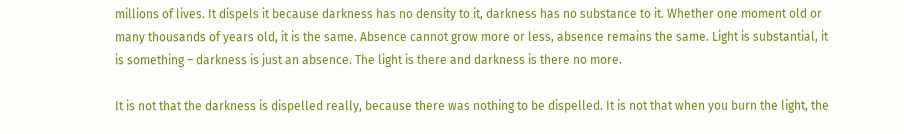millions of lives. It dispels it because darkness has no density to it, darkness has no substance to it. Whether one moment old or many thousands of years old, it is the same. Absence cannot grow more or less, absence remains the same. Light is substantial, it is something – darkness is just an absence. The light is there and darkness is there no more.

It is not that the darkness is dispelled really, because there was nothing to be dispelled. It is not that when you burn the light, the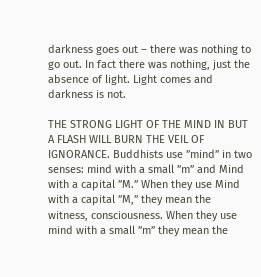darkness goes out – there was nothing to go out. In fact there was nothing, just the absence of light. Light comes and darkness is not.

THE STRONG LIGHT OF THE MIND IN BUT A FLASH WILL BURN THE VEIL OF IGNORANCE. Buddhists use ”mind” in two senses: mind with a small ”m” and Mind with a capital ”M.” When they use Mind with a capital ”M,” they mean the witness, consciousness. When they use mind with a small ”m” they mean the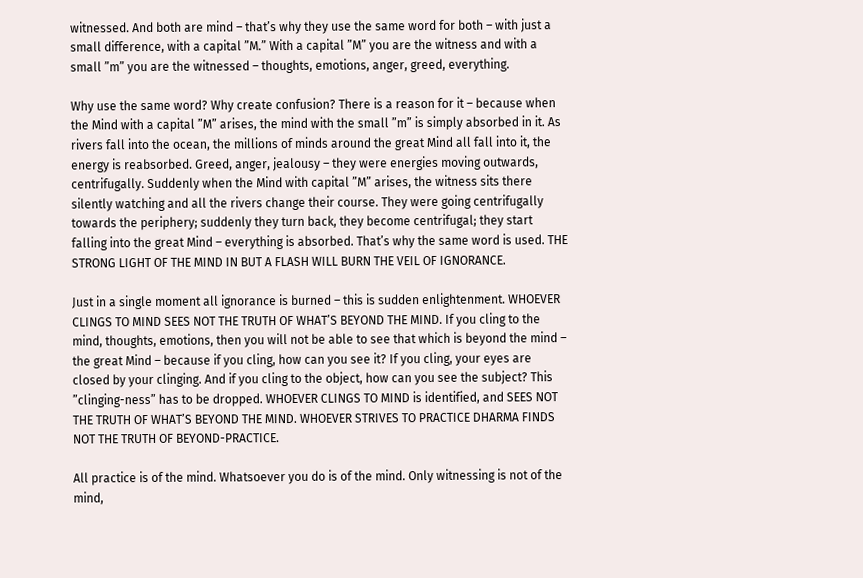witnessed. And both are mind – that’s why they use the same word for both – with just a small difference, with a capital ”M.” With a capital ”M” you are the witness and with a small ”m” you are the witnessed – thoughts, emotions, anger, greed, everything.

Why use the same word? Why create confusion? There is a reason for it – because when the Mind with a capital ”M” arises, the mind with the small ”m” is simply absorbed in it. As rivers fall into the ocean, the millions of minds around the great Mind all fall into it, the energy is reabsorbed. Greed, anger, jealousy – they were energies moving outwards, centrifugally. Suddenly when the Mind with capital ”M” arises, the witness sits there silently watching and all the rivers change their course. They were going centrifugally towards the periphery; suddenly they turn back, they become centrifugal; they start falling into the great Mind – everything is absorbed. That’s why the same word is used. THE STRONG LIGHT OF THE MIND IN BUT A FLASH WILL BURN THE VEIL OF IGNORANCE.

Just in a single moment all ignorance is burned – this is sudden enlightenment. WHOEVER CLINGS TO MIND SEES NOT THE TRUTH OF WHAT’S BEYOND THE MIND. If you cling to the mind, thoughts, emotions, then you will not be able to see that which is beyond the mind – the great Mind – because if you cling, how can you see it? If you cling, your eyes are closed by your clinging. And if you cling to the object, how can you see the subject? This ”clinging-ness” has to be dropped. WHOEVER CLINGS TO MIND is identified, and SEES NOT THE TRUTH OF WHAT’S BEYOND THE MIND. WHOEVER STRIVES TO PRACTICE DHARMA FINDS NOT THE TRUTH OF BEYOND-PRACTICE.

All practice is of the mind. Whatsoever you do is of the mind. Only witnessing is not of the mind,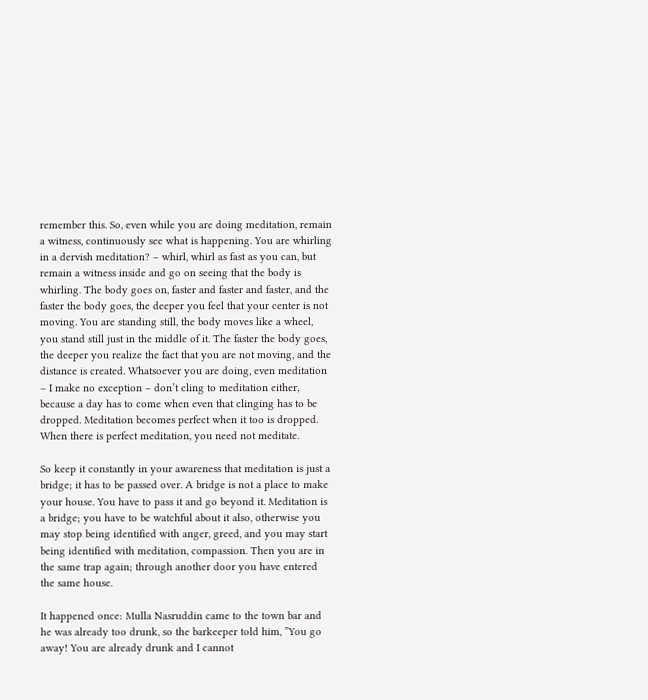remember this. So, even while you are doing meditation, remain a witness, continuously see what is happening. You are whirling in a dervish meditation? – whirl, whirl as fast as you can, but remain a witness inside and go on seeing that the body is whirling. The body goes on, faster and faster and faster, and the faster the body goes, the deeper you feel that your center is not moving. You are standing still, the body moves like a wheel, you stand still just in the middle of it. The faster the body goes, the deeper you realize the fact that you are not moving, and the distance is created. Whatsoever you are doing, even meditation – I make no exception – don’t cling to meditation either, because a day has to come when even that clinging has to be dropped. Meditation becomes perfect when it too is dropped. When there is perfect meditation, you need not meditate.

So keep it constantly in your awareness that meditation is just a bridge; it has to be passed over. A bridge is not a place to make your house. You have to pass it and go beyond it. Meditation is a bridge; you have to be watchful about it also, otherwise you may stop being identified with anger, greed, and you may start being identified with meditation, compassion. Then you are in the same trap again; through another door you have entered the same house.

It happened once: Mulla Nasruddin came to the town bar and he was already too drunk, so the barkeeper told him, ”You go away! You are already drunk and I cannot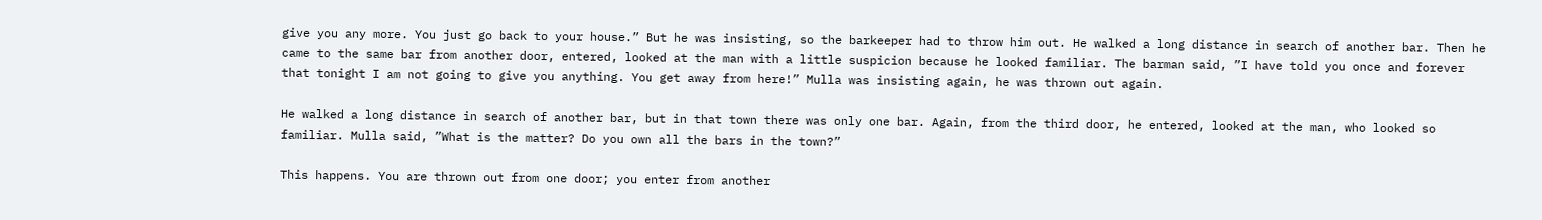give you any more. You just go back to your house.” But he was insisting, so the barkeeper had to throw him out. He walked a long distance in search of another bar. Then he came to the same bar from another door, entered, looked at the man with a little suspicion because he looked familiar. The barman said, ”I have told you once and forever that tonight I am not going to give you anything. You get away from here!” Mulla was insisting again, he was thrown out again.

He walked a long distance in search of another bar, but in that town there was only one bar. Again, from the third door, he entered, looked at the man, who looked so familiar. Mulla said, ”What is the matter? Do you own all the bars in the town?”

This happens. You are thrown out from one door; you enter from another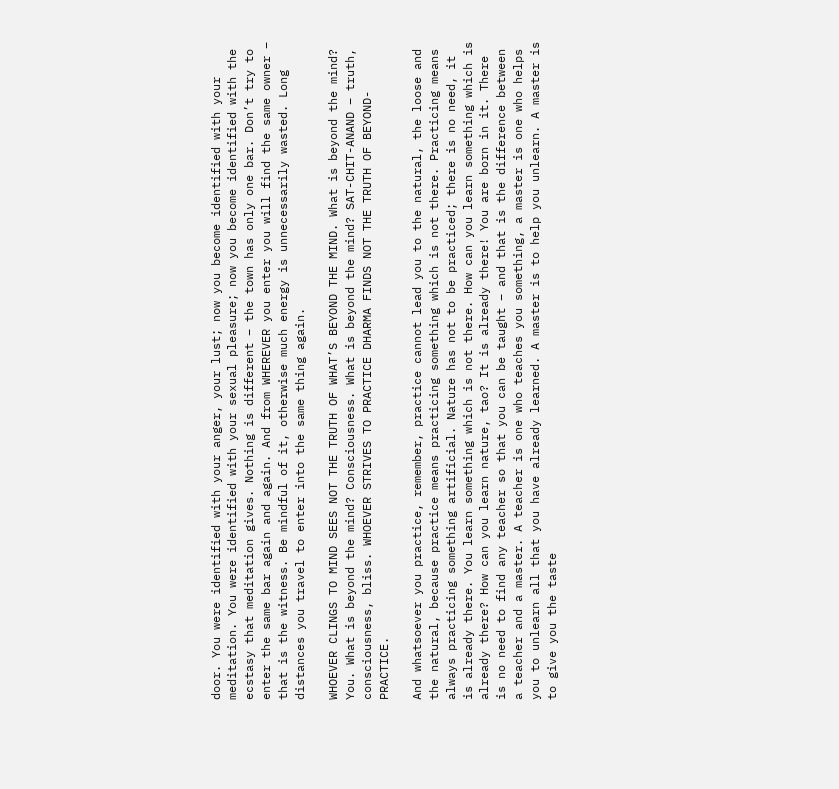door. You were identified with your anger, your lust; now you become identified with your meditation. You were identified with your sexual pleasure; now you become identified with the ecstasy that meditation gives. Nothing is different – the town has only one bar. Don’t try to enter the same bar again and again. And from WHEREVER you enter you will find the same owner – that is the witness. Be mindful of it, otherwise much energy is unnecessarily wasted. Long distances you travel to enter into the same thing again.

WHOEVER CLINGS TO MIND SEES NOT THE TRUTH OF WHAT’S BEYOND THE MIND. What is beyond the mind? You. What is beyond the mind? Consciousness. What is beyond the mind? SAT-CHIT-ANAND – truth, consciousness, bliss. WHOEVER STRIVES TO PRACTICE DHARMA FINDS NOT THE TRUTH OF BEYOND- PRACTICE.

And whatsoever you practice, remember, practice cannot lead you to the natural, the loose and the natural, because practice means practicing something which is not there. Practicing means always practicing something artificial. Nature has not to be practiced; there is no need, it is already there. You learn something which is not there. How can you learn something which is already there? How can you learn nature, tao? It is already there! You are born in it. There is no need to find any teacher so that you can be taught – and that is the difference between a teacher and a master. A teacher is one who teaches you something, a master is one who helps you to unlearn all that you have already learned. A master is to help you unlearn. A master is to give you the taste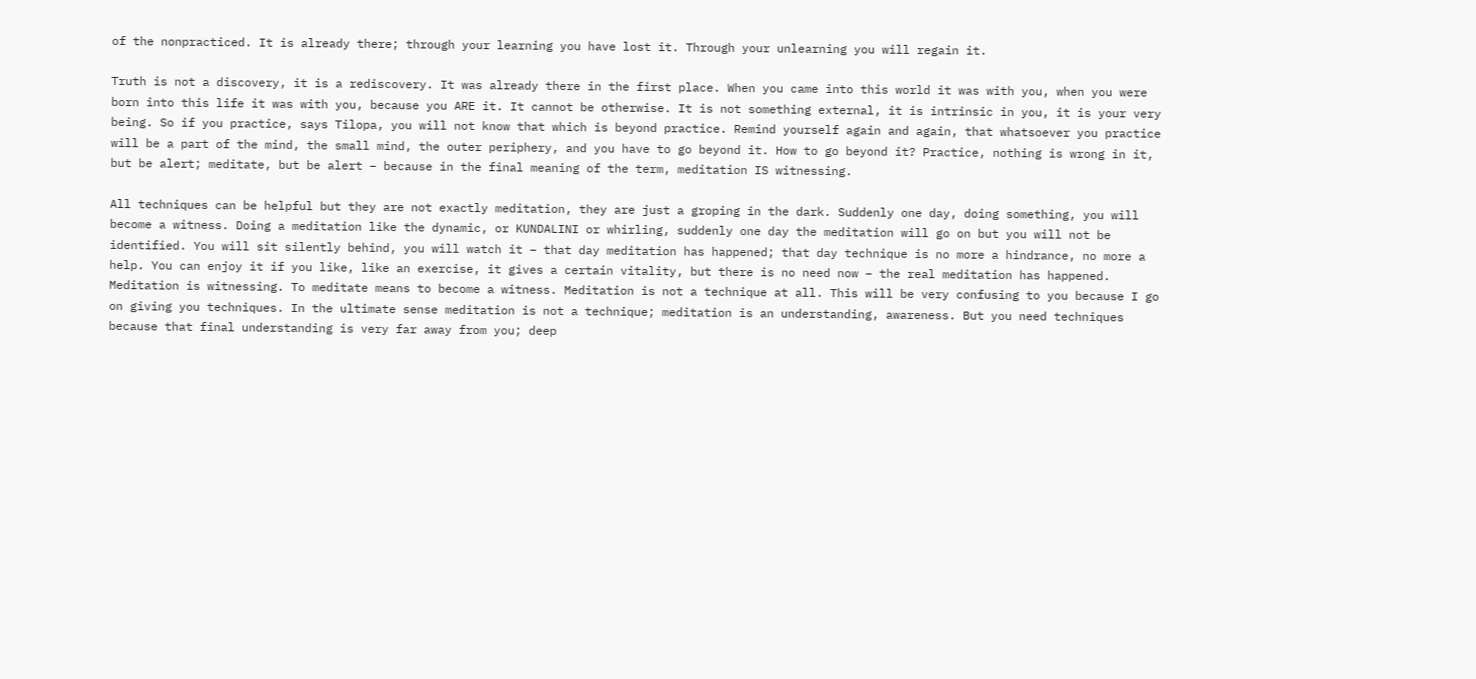of the nonpracticed. It is already there; through your learning you have lost it. Through your unlearning you will regain it.

Truth is not a discovery, it is a rediscovery. It was already there in the first place. When you came into this world it was with you, when you were born into this life it was with you, because you ARE it. It cannot be otherwise. It is not something external, it is intrinsic in you, it is your very being. So if you practice, says Tilopa, you will not know that which is beyond practice. Remind yourself again and again, that whatsoever you practice will be a part of the mind, the small mind, the outer periphery, and you have to go beyond it. How to go beyond it? Practice, nothing is wrong in it, but be alert; meditate, but be alert – because in the final meaning of the term, meditation IS witnessing.

All techniques can be helpful but they are not exactly meditation, they are just a groping in the dark. Suddenly one day, doing something, you will become a witness. Doing a meditation like the dynamic, or KUNDALINI or whirling, suddenly one day the meditation will go on but you will not be identified. You will sit silently behind, you will watch it – that day meditation has happened; that day technique is no more a hindrance, no more a help. You can enjoy it if you like, like an exercise, it gives a certain vitality, but there is no need now – the real meditation has happened. Meditation is witnessing. To meditate means to become a witness. Meditation is not a technique at all. This will be very confusing to you because I go on giving you techniques. In the ultimate sense meditation is not a technique; meditation is an understanding, awareness. But you need techniques because that final understanding is very far away from you; deep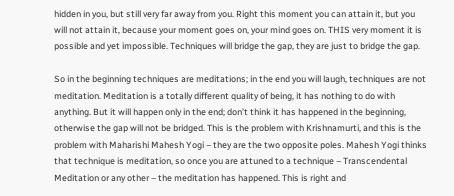hidden in you, but still very far away from you. Right this moment you can attain it, but you will not attain it, because your moment goes on, your mind goes on. THIS very moment it is possible and yet impossible. Techniques will bridge the gap, they are just to bridge the gap.

So in the beginning techniques are meditations; in the end you will laugh, techniques are not meditation. Meditation is a totally different quality of being, it has nothing to do with anything. But it will happen only in the end; don’t think it has happened in the beginning, otherwise the gap will not be bridged. This is the problem with Krishnamurti, and this is the problem with Maharishi Mahesh Yogi – they are the two opposite poles. Mahesh Yogi thinks that technique is meditation, so once you are attuned to a technique – Transcendental Meditation or any other – the meditation has happened. This is right and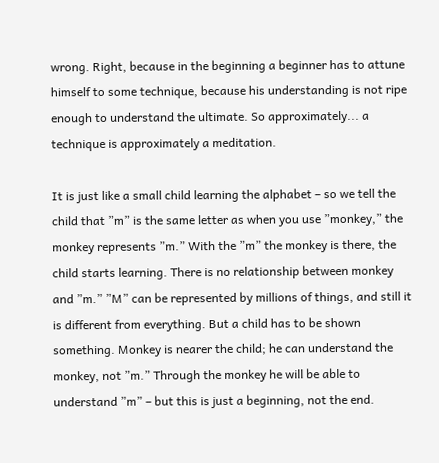wrong. Right, because in the beginning a beginner has to attune himself to some technique, because his understanding is not ripe enough to understand the ultimate. So approximately... a technique is approximately a meditation.

It is just like a small child learning the alphabet – so we tell the child that ”m” is the same letter as when you use ”monkey,” the monkey represents ”m.” With the ”m” the monkey is there, the child starts learning. There is no relationship between monkey and ”m.” ”M” can be represented by millions of things, and still it is different from everything. But a child has to be shown something. Monkey is nearer the child; he can understand the monkey, not ”m.” Through the monkey he will be able to understand ”m” – but this is just a beginning, not the end.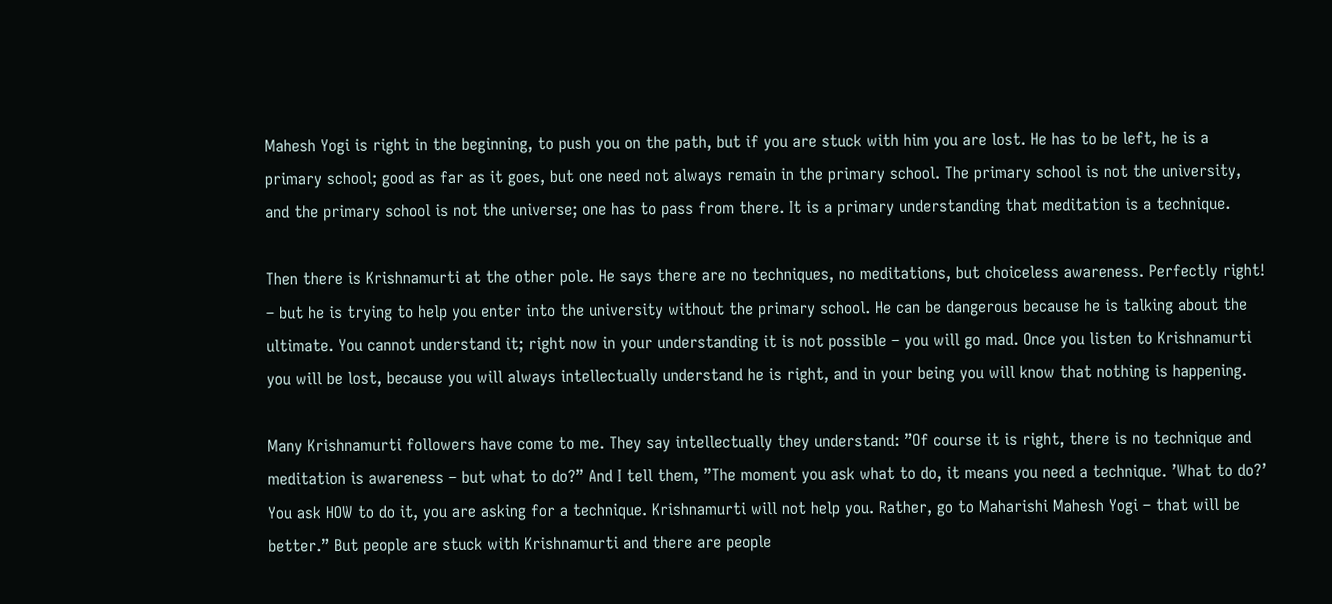Mahesh Yogi is right in the beginning, to push you on the path, but if you are stuck with him you are lost. He has to be left, he is a primary school; good as far as it goes, but one need not always remain in the primary school. The primary school is not the university, and the primary school is not the universe; one has to pass from there. It is a primary understanding that meditation is a technique.

Then there is Krishnamurti at the other pole. He says there are no techniques, no meditations, but choiceless awareness. Perfectly right! – but he is trying to help you enter into the university without the primary school. He can be dangerous because he is talking about the ultimate. You cannot understand it; right now in your understanding it is not possible – you will go mad. Once you listen to Krishnamurti you will be lost, because you will always intellectually understand he is right, and in your being you will know that nothing is happening.

Many Krishnamurti followers have come to me. They say intellectually they understand: ”Of course it is right, there is no technique and meditation is awareness – but what to do?” And I tell them, ”The moment you ask what to do, it means you need a technique. ’What to do?’ You ask HOW to do it, you are asking for a technique. Krishnamurti will not help you. Rather, go to Maharishi Mahesh Yogi – that will be better.” But people are stuck with Krishnamurti and there are people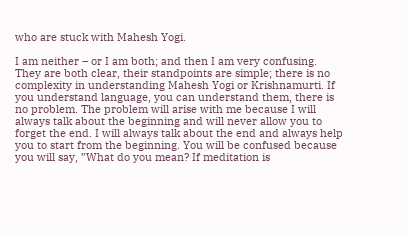who are stuck with Mahesh Yogi.

I am neither – or I am both; and then I am very confusing. They are both clear, their standpoints are simple; there is no complexity in understanding Mahesh Yogi or Krishnamurti. If you understand language, you can understand them, there is no problem. The problem will arise with me because I will always talk about the beginning and will never allow you to forget the end. I will always talk about the end and always help you to start from the beginning. You will be confused because you will say, ”What do you mean? If meditation is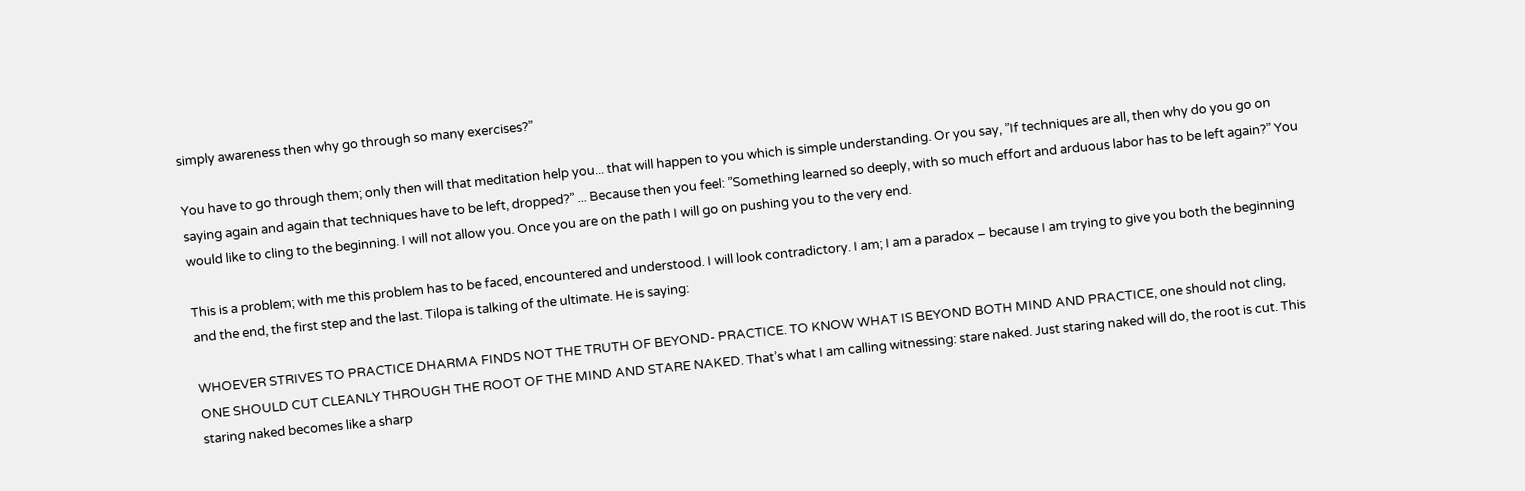simply awareness then why go through so many exercises?”

You have to go through them; only then will that meditation help you... that will happen to you which is simple understanding. Or you say, ”If techniques are all, then why do you go on saying again and again that techniques have to be left, dropped?” ... Because then you feel: ”Something learned so deeply, with so much effort and arduous labor has to be left again?” You would like to cling to the beginning. I will not allow you. Once you are on the path I will go on pushing you to the very end.

This is a problem; with me this problem has to be faced, encountered and understood. I will look contradictory. I am; I am a paradox – because I am trying to give you both the beginning and the end, the first step and the last. Tilopa is talking of the ultimate. He is saying:

WHOEVER STRIVES TO PRACTICE DHARMA FINDS NOT THE TRUTH OF BEYOND- PRACTICE. TO KNOW WHAT IS BEYOND BOTH MIND AND PRACTICE, one should not cling, ONE SHOULD CUT CLEANLY THROUGH THE ROOT OF THE MIND AND STARE NAKED. That’s what I am calling witnessing: stare naked. Just staring naked will do, the root is cut. This staring naked becomes like a sharp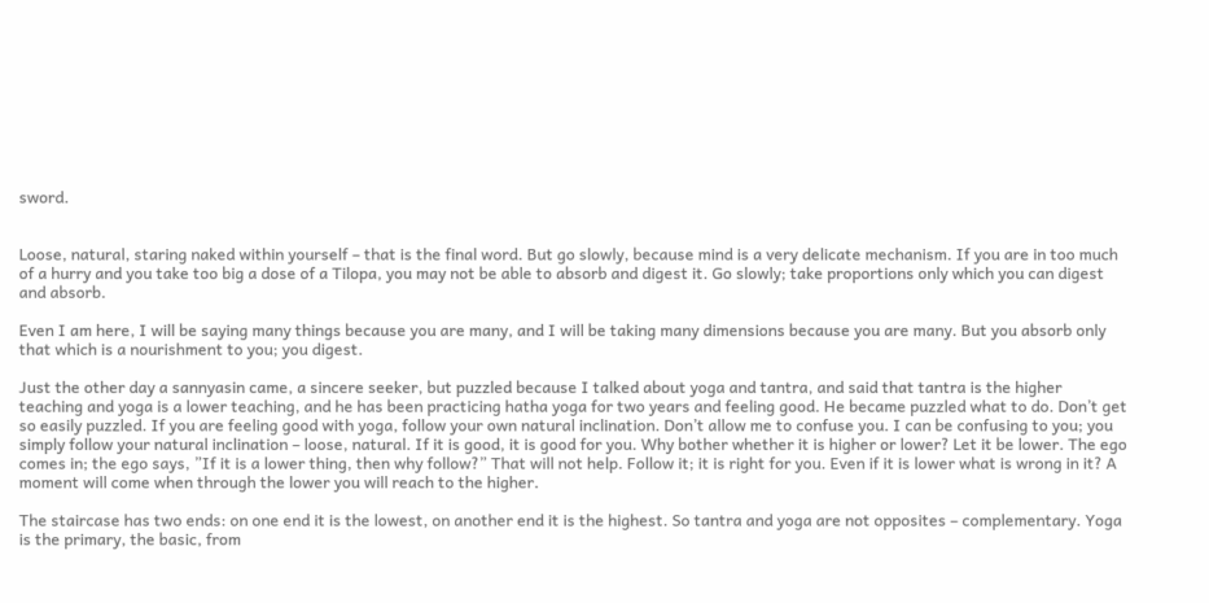sword.


Loose, natural, staring naked within yourself – that is the final word. But go slowly, because mind is a very delicate mechanism. If you are in too much of a hurry and you take too big a dose of a Tilopa, you may not be able to absorb and digest it. Go slowly; take proportions only which you can digest and absorb.

Even I am here, I will be saying many things because you are many, and I will be taking many dimensions because you are many. But you absorb only that which is a nourishment to you; you digest.

Just the other day a sannyasin came, a sincere seeker, but puzzled because I talked about yoga and tantra, and said that tantra is the higher teaching and yoga is a lower teaching, and he has been practicing hatha yoga for two years and feeling good. He became puzzled what to do. Don’t get so easily puzzled. If you are feeling good with yoga, follow your own natural inclination. Don’t allow me to confuse you. I can be confusing to you; you simply follow your natural inclination – loose, natural. If it is good, it is good for you. Why bother whether it is higher or lower? Let it be lower. The ego comes in; the ego says, ”If it is a lower thing, then why follow?” That will not help. Follow it; it is right for you. Even if it is lower what is wrong in it? A moment will come when through the lower you will reach to the higher.

The staircase has two ends: on one end it is the lowest, on another end it is the highest. So tantra and yoga are not opposites – complementary. Yoga is the primary, the basic, from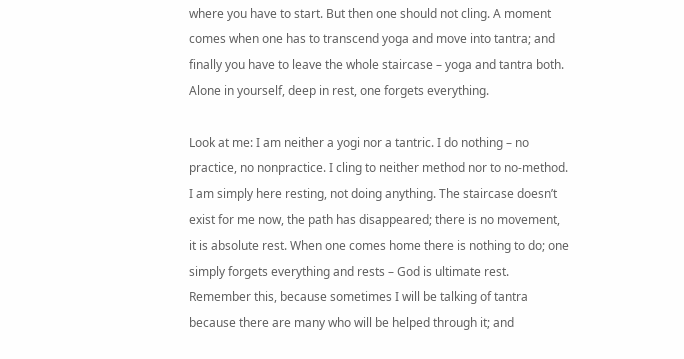where you have to start. But then one should not cling. A moment comes when one has to transcend yoga and move into tantra; and finally you have to leave the whole staircase – yoga and tantra both. Alone in yourself, deep in rest, one forgets everything.

Look at me: I am neither a yogi nor a tantric. I do nothing – no practice, no nonpractice. I cling to neither method nor to no-method. I am simply here resting, not doing anything. The staircase doesn’t exist for me now, the path has disappeared; there is no movement, it is absolute rest. When one comes home there is nothing to do; one simply forgets everything and rests – God is ultimate rest. Remember this, because sometimes I will be talking of tantra because there are many who will be helped through it; and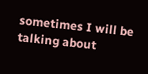sometimes I will be talking about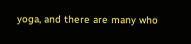yoga, and there are many who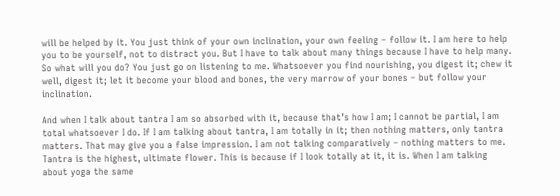will be helped by it. You just think of your own inclination, your own feeling – follow it. I am here to help you to be yourself, not to distract you. But I have to talk about many things because I have to help many. So what will you do? You just go on listening to me. Whatsoever you find nourishing, you digest it; chew it well, digest it; let it become your blood and bones, the very marrow of your bones – but follow your inclination.

And when I talk about tantra I am so absorbed with it, because that’s how I am; I cannot be partial, I am total whatsoever I do. If I am talking about tantra, I am totally in it; then nothing matters, only tantra matters. That may give you a false impression. I am not talking comparatively – nothing matters to me. Tantra is the highest, ultimate flower. This is because if I look totally at it, it is. When I am talking about yoga the same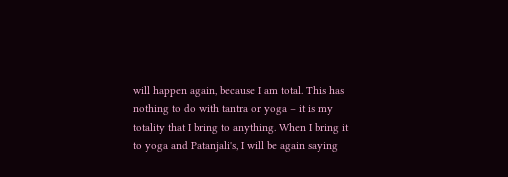will happen again, because I am total. This has nothing to do with tantra or yoga – it is my totality that I bring to anything. When I bring it to yoga and Patanjali's, I will be again saying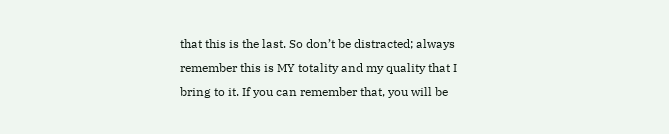that this is the last. So don’t be distracted; always remember this is MY totality and my quality that I bring to it. If you can remember that, you will be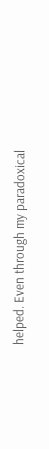helped. Even through my paradoxical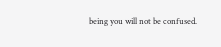being you will not be confused.